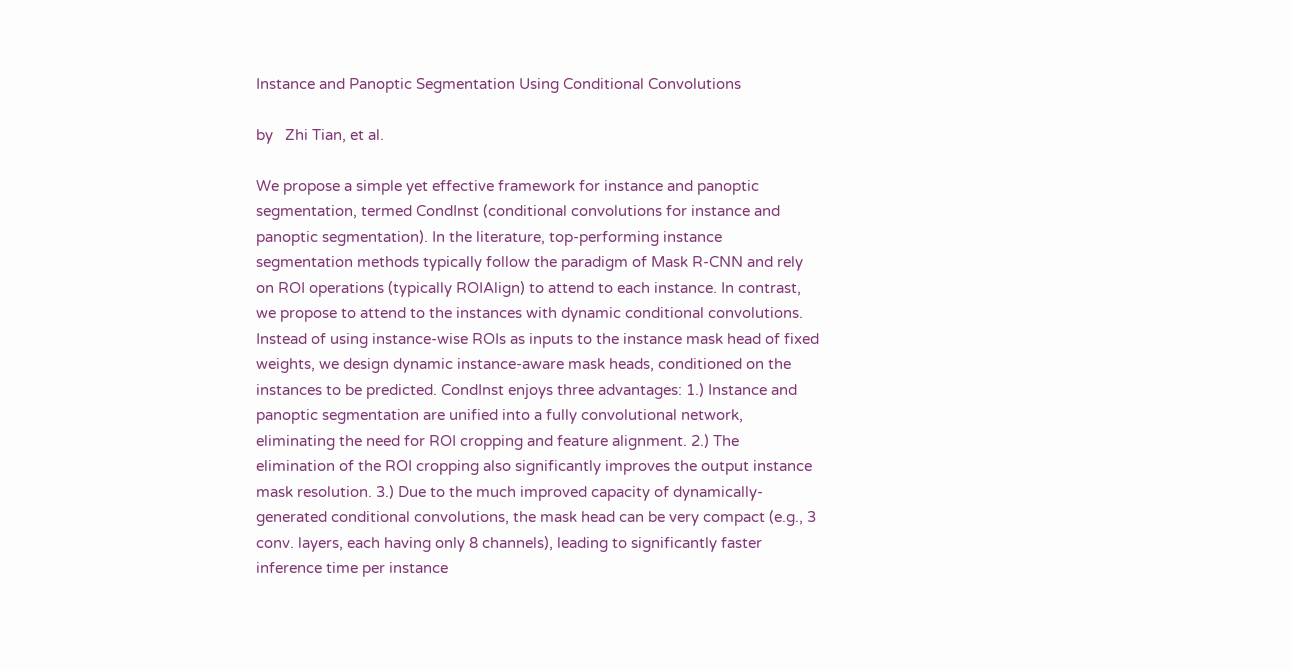Instance and Panoptic Segmentation Using Conditional Convolutions

by   Zhi Tian, et al.

We propose a simple yet effective framework for instance and panoptic segmentation, termed CondInst (conditional convolutions for instance and panoptic segmentation). In the literature, top-performing instance segmentation methods typically follow the paradigm of Mask R-CNN and rely on ROI operations (typically ROIAlign) to attend to each instance. In contrast, we propose to attend to the instances with dynamic conditional convolutions. Instead of using instance-wise ROIs as inputs to the instance mask head of fixed weights, we design dynamic instance-aware mask heads, conditioned on the instances to be predicted. CondInst enjoys three advantages: 1.) Instance and panoptic segmentation are unified into a fully convolutional network, eliminating the need for ROI cropping and feature alignment. 2.) The elimination of the ROI cropping also significantly improves the output instance mask resolution. 3.) Due to the much improved capacity of dynamically-generated conditional convolutions, the mask head can be very compact (e.g., 3 conv. layers, each having only 8 channels), leading to significantly faster inference time per instance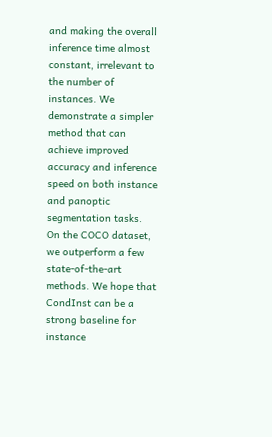and making the overall inference time almost constant, irrelevant to the number of instances. We demonstrate a simpler method that can achieve improved accuracy and inference speed on both instance and panoptic segmentation tasks. On the COCO dataset, we outperform a few state-of-the-art methods. We hope that CondInst can be a strong baseline for instance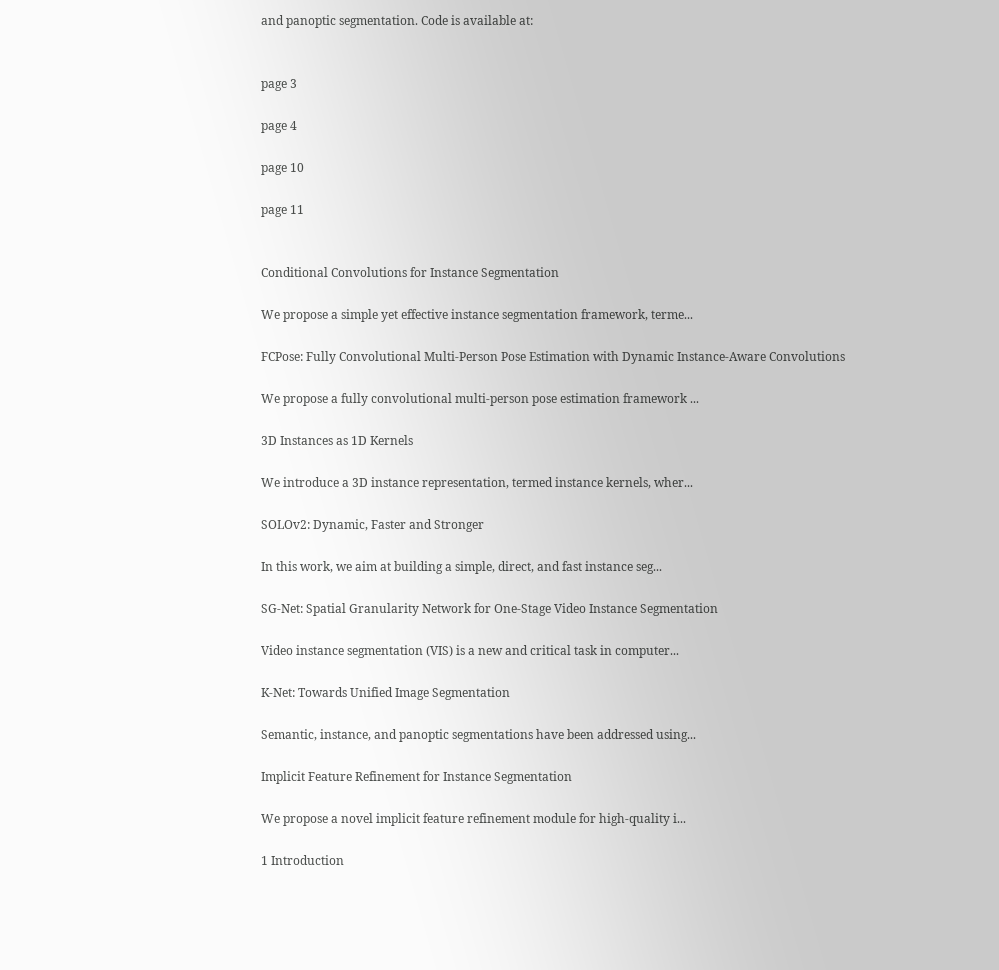and panoptic segmentation. Code is available at:


page 3

page 4

page 10

page 11


Conditional Convolutions for Instance Segmentation

We propose a simple yet effective instance segmentation framework, terme...

FCPose: Fully Convolutional Multi-Person Pose Estimation with Dynamic Instance-Aware Convolutions

We propose a fully convolutional multi-person pose estimation framework ...

3D Instances as 1D Kernels

We introduce a 3D instance representation, termed instance kernels, wher...

SOLOv2: Dynamic, Faster and Stronger

In this work, we aim at building a simple, direct, and fast instance seg...

SG-Net: Spatial Granularity Network for One-Stage Video Instance Segmentation

Video instance segmentation (VIS) is a new and critical task in computer...

K-Net: Towards Unified Image Segmentation

Semantic, instance, and panoptic segmentations have been addressed using...

Implicit Feature Refinement for Instance Segmentation

We propose a novel implicit feature refinement module for high-quality i...

1 Introduction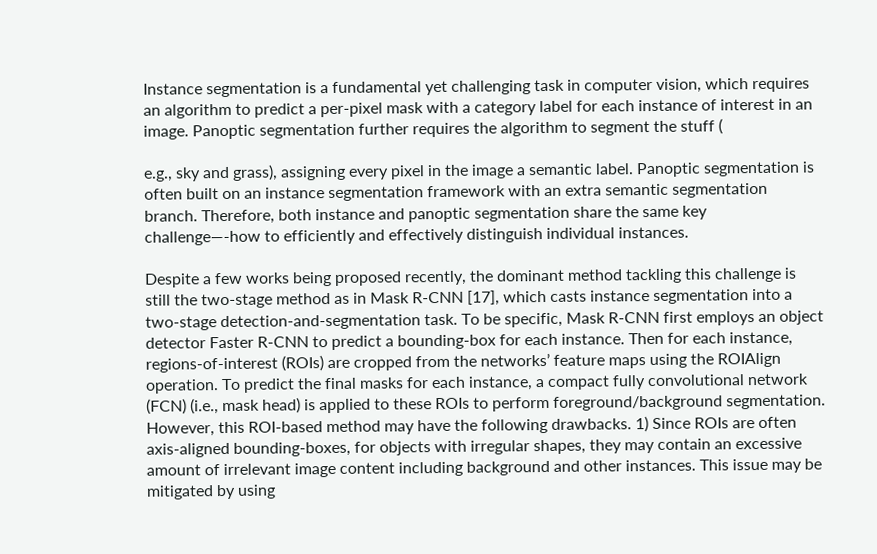Instance segmentation is a fundamental yet challenging task in computer vision, which requires an algorithm to predict a per-pixel mask with a category label for each instance of interest in an image. Panoptic segmentation further requires the algorithm to segment the stuff (

e.g., sky and grass), assigning every pixel in the image a semantic label. Panoptic segmentation is often built on an instance segmentation framework with an extra semantic segmentation branch. Therefore, both instance and panoptic segmentation share the same key challenge—-how to efficiently and effectively distinguish individual instances.

Despite a few works being proposed recently, the dominant method tackling this challenge is still the two-stage method as in Mask R-CNN [17], which casts instance segmentation into a two-stage detection-and-segmentation task. To be specific, Mask R-CNN first employs an object detector Faster R-CNN to predict a bounding-box for each instance. Then for each instance, regions-of-interest (ROIs) are cropped from the networks’ feature maps using the ROIAlign operation. To predict the final masks for each instance, a compact fully convolutional network (FCN) (i.e., mask head) is applied to these ROIs to perform foreground/background segmentation. However, this ROI-based method may have the following drawbacks. 1) Since ROIs are often axis-aligned bounding-boxes, for objects with irregular shapes, they may contain an excessive amount of irrelevant image content including background and other instances. This issue may be mitigated by using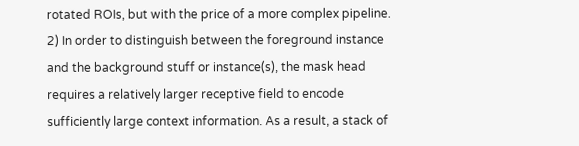rotated ROIs, but with the price of a more complex pipeline. 2) In order to distinguish between the foreground instance and the background stuff or instance(s), the mask head requires a relatively larger receptive field to encode sufficiently large context information. As a result, a stack of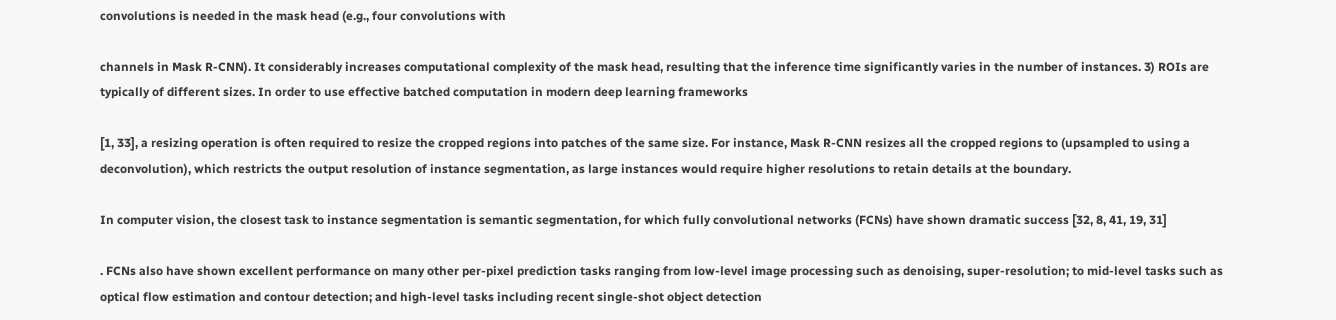convolutions is needed in the mask head (e.g., four convolutions with

channels in Mask R-CNN). It considerably increases computational complexity of the mask head, resulting that the inference time significantly varies in the number of instances. 3) ROIs are typically of different sizes. In order to use effective batched computation in modern deep learning frameworks

[1, 33], a resizing operation is often required to resize the cropped regions into patches of the same size. For instance, Mask R-CNN resizes all the cropped regions to (upsampled to using a deconvolution), which restricts the output resolution of instance segmentation, as large instances would require higher resolutions to retain details at the boundary.

In computer vision, the closest task to instance segmentation is semantic segmentation, for which fully convolutional networks (FCNs) have shown dramatic success [32, 8, 41, 19, 31]

. FCNs also have shown excellent performance on many other per-pixel prediction tasks ranging from low-level image processing such as denoising, super-resolution; to mid-level tasks such as optical flow estimation and contour detection; and high-level tasks including recent single-shot object detection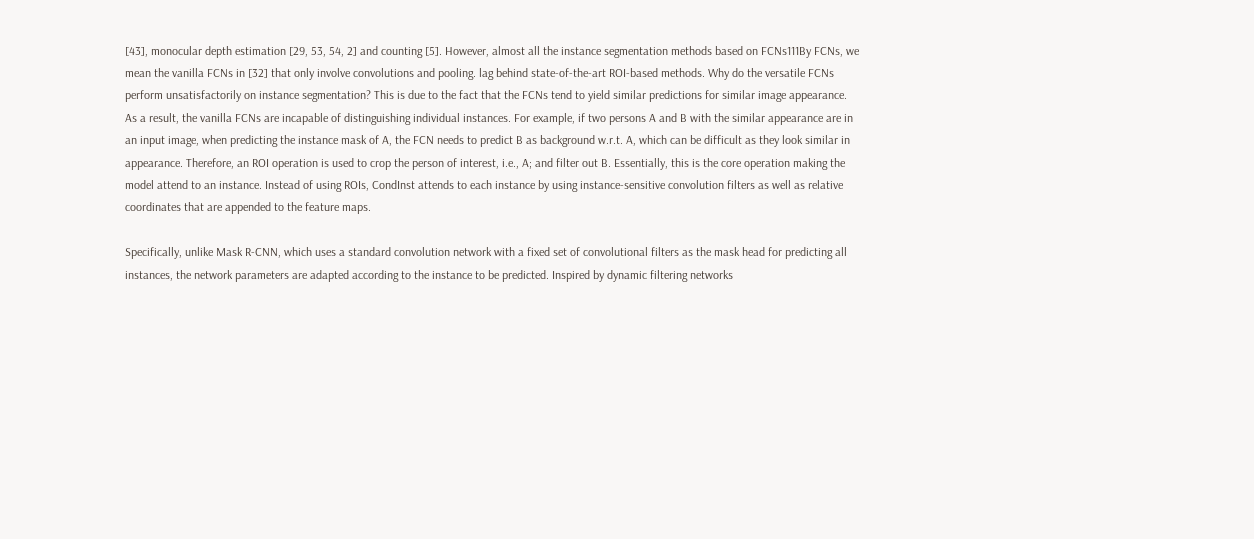[43], monocular depth estimation [29, 53, 54, 2] and counting [5]. However, almost all the instance segmentation methods based on FCNs111By FCNs, we mean the vanilla FCNs in [32] that only involve convolutions and pooling. lag behind state-of-the-art ROI-based methods. Why do the versatile FCNs perform unsatisfactorily on instance segmentation? This is due to the fact that the FCNs tend to yield similar predictions for similar image appearance. As a result, the vanilla FCNs are incapable of distinguishing individual instances. For example, if two persons A and B with the similar appearance are in an input image, when predicting the instance mask of A, the FCN needs to predict B as background w.r.t. A, which can be difficult as they look similar in appearance. Therefore, an ROI operation is used to crop the person of interest, i.e., A; and filter out B. Essentially, this is the core operation making the model attend to an instance. Instead of using ROIs, CondInst attends to each instance by using instance-sensitive convolution filters as well as relative coordinates that are appended to the feature maps.

Specifically, unlike Mask R-CNN, which uses a standard convolution network with a fixed set of convolutional filters as the mask head for predicting all instances, the network parameters are adapted according to the instance to be predicted. Inspired by dynamic filtering networks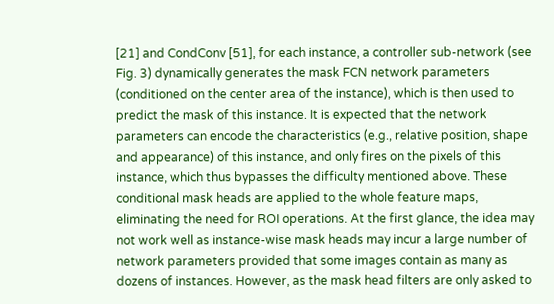[21] and CondConv [51], for each instance, a controller sub-network (see Fig. 3) dynamically generates the mask FCN network parameters (conditioned on the center area of the instance), which is then used to predict the mask of this instance. It is expected that the network parameters can encode the characteristics (e.g., relative position, shape and appearance) of this instance, and only fires on the pixels of this instance, which thus bypasses the difficulty mentioned above. These conditional mask heads are applied to the whole feature maps, eliminating the need for ROI operations. At the first glance, the idea may not work well as instance-wise mask heads may incur a large number of network parameters provided that some images contain as many as dozens of instances. However, as the mask head filters are only asked to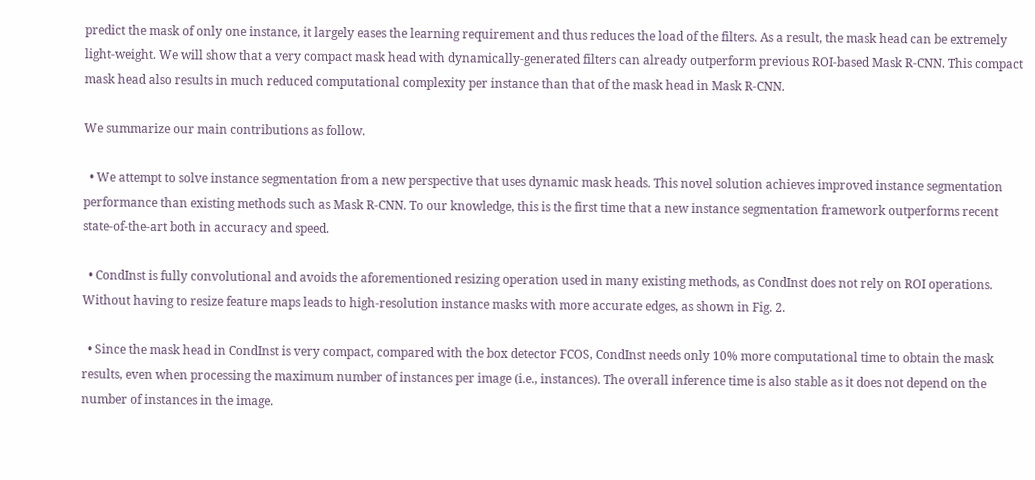predict the mask of only one instance, it largely eases the learning requirement and thus reduces the load of the filters. As a result, the mask head can be extremely light-weight. We will show that a very compact mask head with dynamically-generated filters can already outperform previous ROI-based Mask R-CNN. This compact mask head also results in much reduced computational complexity per instance than that of the mask head in Mask R-CNN.

We summarize our main contributions as follow.

  • We attempt to solve instance segmentation from a new perspective that uses dynamic mask heads. This novel solution achieves improved instance segmentation performance than existing methods such as Mask R-CNN. To our knowledge, this is the first time that a new instance segmentation framework outperforms recent state-of-the-art both in accuracy and speed.

  • CondInst is fully convolutional and avoids the aforementioned resizing operation used in many existing methods, as CondInst does not rely on ROI operations. Without having to resize feature maps leads to high-resolution instance masks with more accurate edges, as shown in Fig. 2.

  • Since the mask head in CondInst is very compact, compared with the box detector FCOS, CondInst needs only 10% more computational time to obtain the mask results, even when processing the maximum number of instances per image (i.e., instances). The overall inference time is also stable as it does not depend on the number of instances in the image.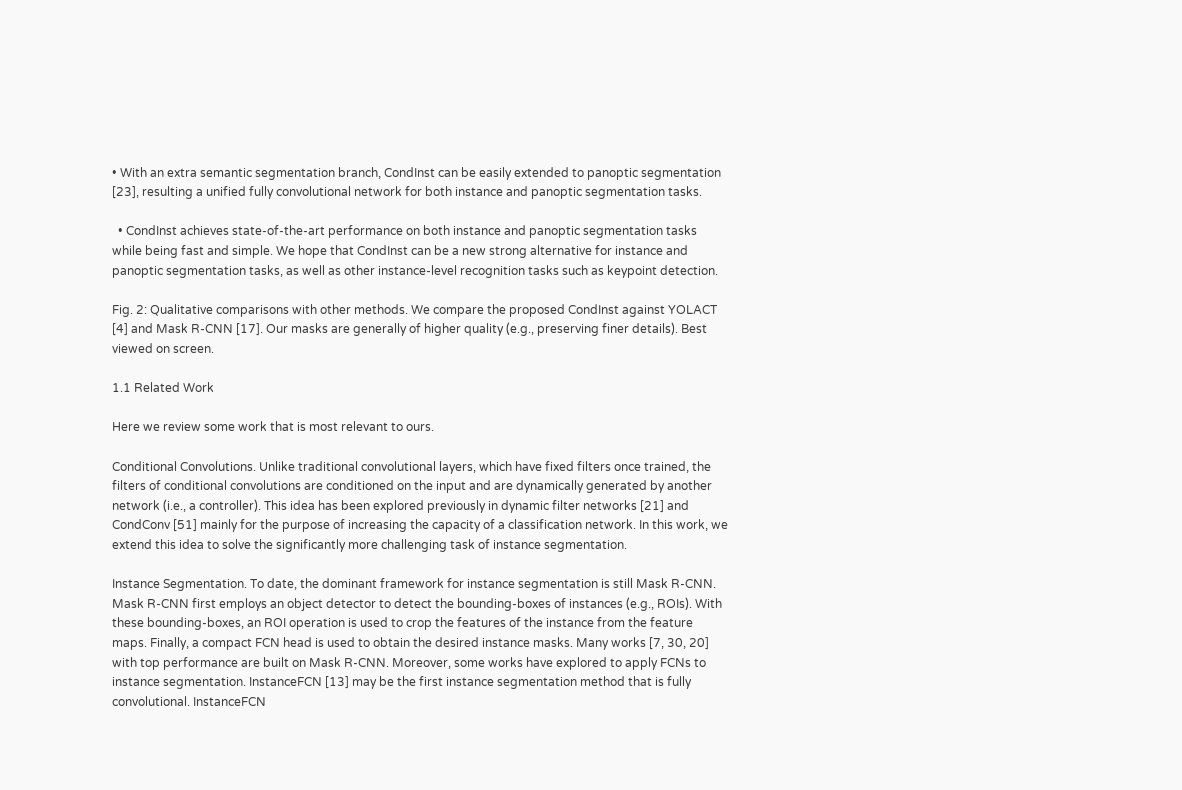• With an extra semantic segmentation branch, CondInst can be easily extended to panoptic segmentation [23], resulting a unified fully convolutional network for both instance and panoptic segmentation tasks.

  • CondInst achieves state-of-the-art performance on both instance and panoptic segmentation tasks while being fast and simple. We hope that CondInst can be a new strong alternative for instance and panoptic segmentation tasks, as well as other instance-level recognition tasks such as keypoint detection.

Fig. 2: Qualitative comparisons with other methods. We compare the proposed CondInst against YOLACT [4] and Mask R-CNN [17]. Our masks are generally of higher quality (e.g., preserving finer details). Best viewed on screen.

1.1 Related Work

Here we review some work that is most relevant to ours.

Conditional Convolutions. Unlike traditional convolutional layers, which have fixed filters once trained, the filters of conditional convolutions are conditioned on the input and are dynamically generated by another network (i.e., a controller). This idea has been explored previously in dynamic filter networks [21] and CondConv [51] mainly for the purpose of increasing the capacity of a classification network. In this work, we extend this idea to solve the significantly more challenging task of instance segmentation.

Instance Segmentation. To date, the dominant framework for instance segmentation is still Mask R-CNN. Mask R-CNN first employs an object detector to detect the bounding-boxes of instances (e.g., ROIs). With these bounding-boxes, an ROI operation is used to crop the features of the instance from the feature maps. Finally, a compact FCN head is used to obtain the desired instance masks. Many works [7, 30, 20] with top performance are built on Mask R-CNN. Moreover, some works have explored to apply FCNs to instance segmentation. InstanceFCN [13] may be the first instance segmentation method that is fully convolutional. InstanceFCN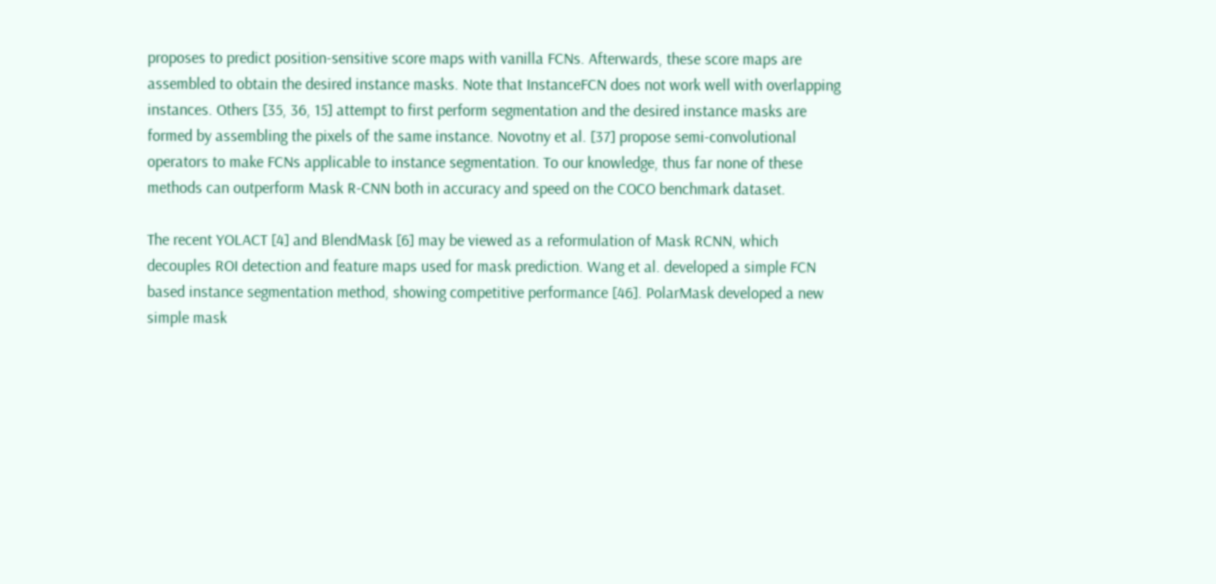proposes to predict position-sensitive score maps with vanilla FCNs. Afterwards, these score maps are assembled to obtain the desired instance masks. Note that InstanceFCN does not work well with overlapping instances. Others [35, 36, 15] attempt to first perform segmentation and the desired instance masks are formed by assembling the pixels of the same instance. Novotny et al. [37] propose semi-convolutional operators to make FCNs applicable to instance segmentation. To our knowledge, thus far none of these methods can outperform Mask R-CNN both in accuracy and speed on the COCO benchmark dataset.

The recent YOLACT [4] and BlendMask [6] may be viewed as a reformulation of Mask RCNN, which decouples ROI detection and feature maps used for mask prediction. Wang et al. developed a simple FCN based instance segmentation method, showing competitive performance [46]. PolarMask developed a new simple mask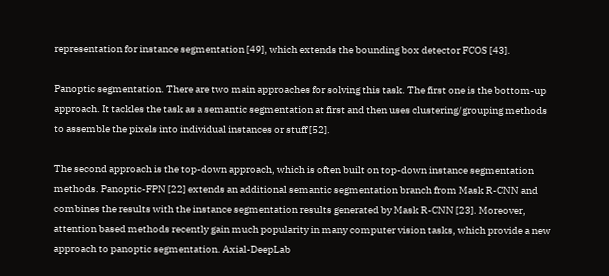representation for instance segmentation [49], which extends the bounding box detector FCOS [43].

Panoptic segmentation. There are two main approaches for solving this task. The first one is the bottom-up approach. It tackles the task as a semantic segmentation at first and then uses clustering/grouping methods to assemble the pixels into individual instances or stuff [52].

The second approach is the top-down approach, which is often built on top-down instance segmentation methods. Panoptic-FPN [22] extends an additional semantic segmentation branch from Mask R-CNN and combines the results with the instance segmentation results generated by Mask R-CNN [23]. Moreover, attention based methods recently gain much popularity in many computer vision tasks, which provide a new approach to panoptic segmentation. Axial-DeepLab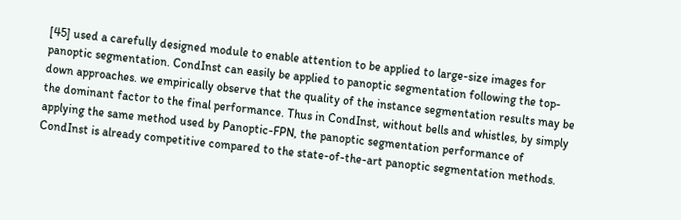[45] used a carefully designed module to enable attention to be applied to large-size images for panoptic segmentation. CondInst can easily be applied to panoptic segmentation following the top-down approaches. we empirically observe that the quality of the instance segmentation results may be the dominant factor to the final performance. Thus in CondInst, without bells and whistles, by simply applying the same method used by Panoptic-FPN, the panoptic segmentation performance of CondInst is already competitive compared to the state-of-the-art panoptic segmentation methods.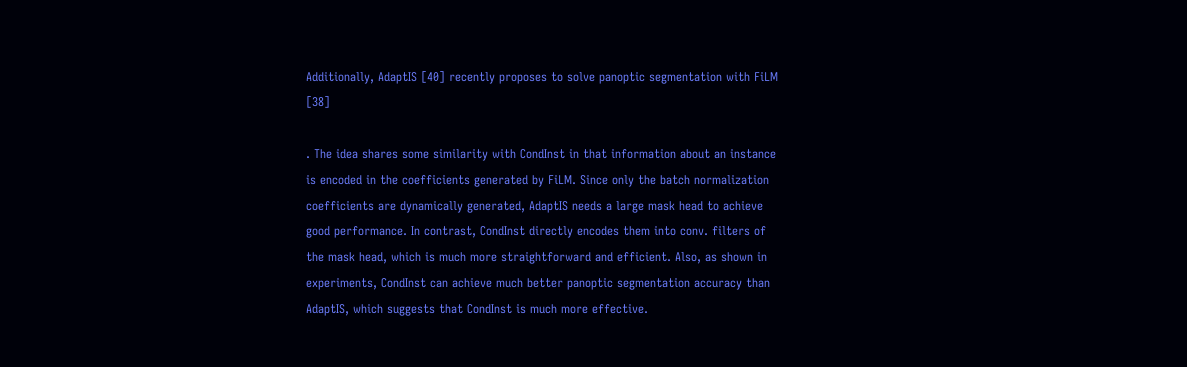Additionally, AdaptIS [40] recently proposes to solve panoptic segmentation with FiLM [38]

. The idea shares some similarity with CondInst in that information about an instance is encoded in the coefficients generated by FiLM. Since only the batch normalization coefficients are dynamically generated, AdaptIS needs a large mask head to achieve good performance. In contrast, CondInst directly encodes them into conv. filters of the mask head, which is much more straightforward and efficient. Also, as shown in experiments, CondInst can achieve much better panoptic segmentation accuracy than AdaptIS, which suggests that CondInst is much more effective.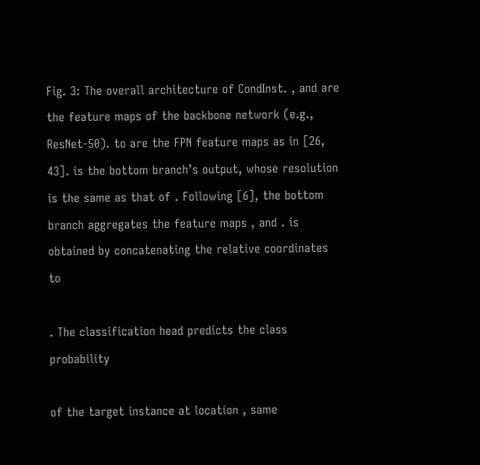Fig. 3: The overall architecture of CondInst. , and are the feature maps of the backbone network (e.g., ResNet-50). to are the FPN feature maps as in [26, 43]. is the bottom branch’s output, whose resolution is the same as that of . Following [6], the bottom branch aggregates the feature maps , and . is obtained by concatenating the relative coordinates to

. The classification head predicts the class probability

of the target instance at location , same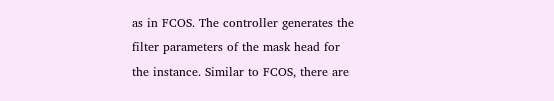as in FCOS. The controller generates the filter parameters of the mask head for the instance. Similar to FCOS, there are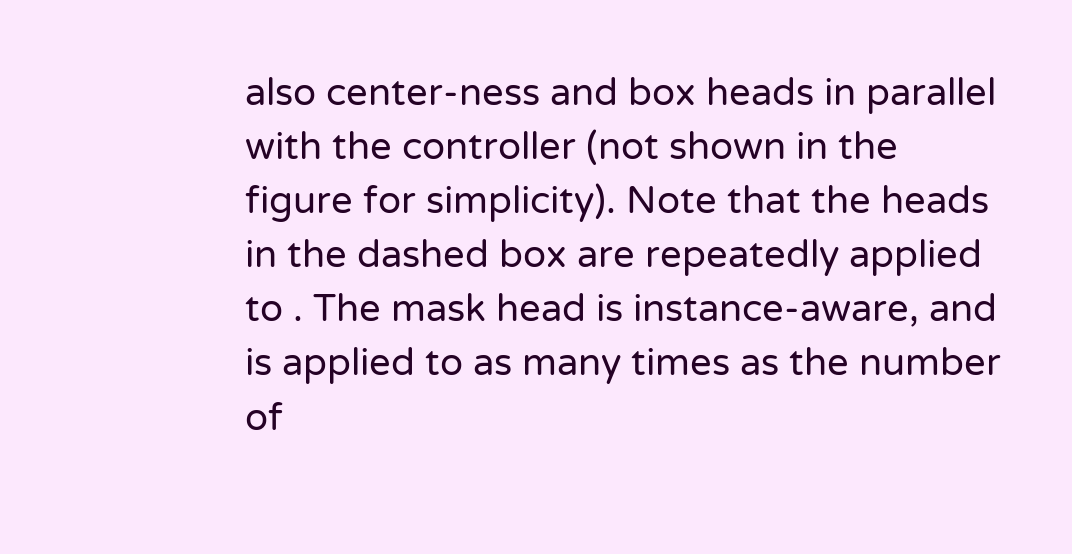also center-ness and box heads in parallel with the controller (not shown in the figure for simplicity). Note that the heads in the dashed box are repeatedly applied to . The mask head is instance-aware, and is applied to as many times as the number of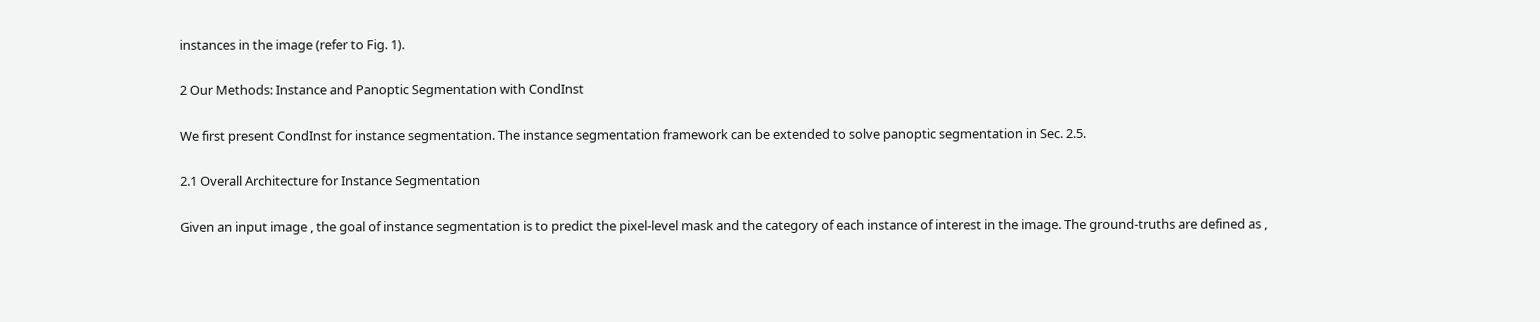instances in the image (refer to Fig. 1).

2 Our Methods: Instance and Panoptic Segmentation with CondInst

We first present CondInst for instance segmentation. The instance segmentation framework can be extended to solve panoptic segmentation in Sec. 2.5.

2.1 Overall Architecture for Instance Segmentation

Given an input image , the goal of instance segmentation is to predict the pixel-level mask and the category of each instance of interest in the image. The ground-truths are defined as ,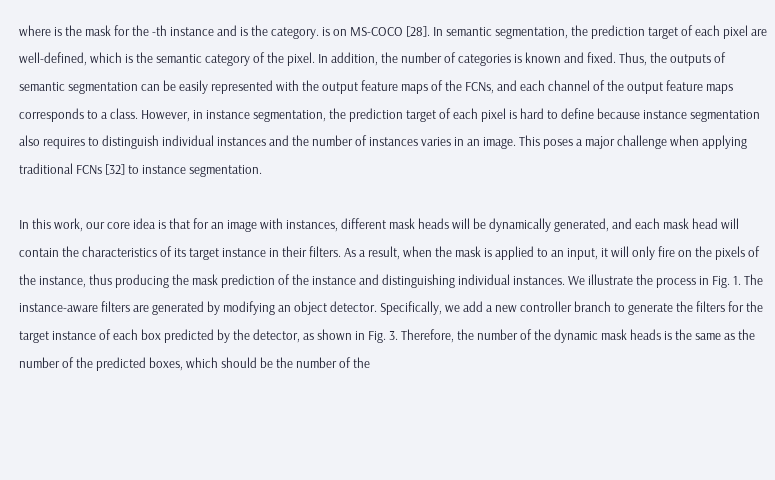where is the mask for the -th instance and is the category. is on MS-COCO [28]. In semantic segmentation, the prediction target of each pixel are well-defined, which is the semantic category of the pixel. In addition, the number of categories is known and fixed. Thus, the outputs of semantic segmentation can be easily represented with the output feature maps of the FCNs, and each channel of the output feature maps corresponds to a class. However, in instance segmentation, the prediction target of each pixel is hard to define because instance segmentation also requires to distinguish individual instances and the number of instances varies in an image. This poses a major challenge when applying traditional FCNs [32] to instance segmentation.

In this work, our core idea is that for an image with instances, different mask heads will be dynamically generated, and each mask head will contain the characteristics of its target instance in their filters. As a result, when the mask is applied to an input, it will only fire on the pixels of the instance, thus producing the mask prediction of the instance and distinguishing individual instances. We illustrate the process in Fig. 1. The instance-aware filters are generated by modifying an object detector. Specifically, we add a new controller branch to generate the filters for the target instance of each box predicted by the detector, as shown in Fig. 3. Therefore, the number of the dynamic mask heads is the same as the number of the predicted boxes, which should be the number of the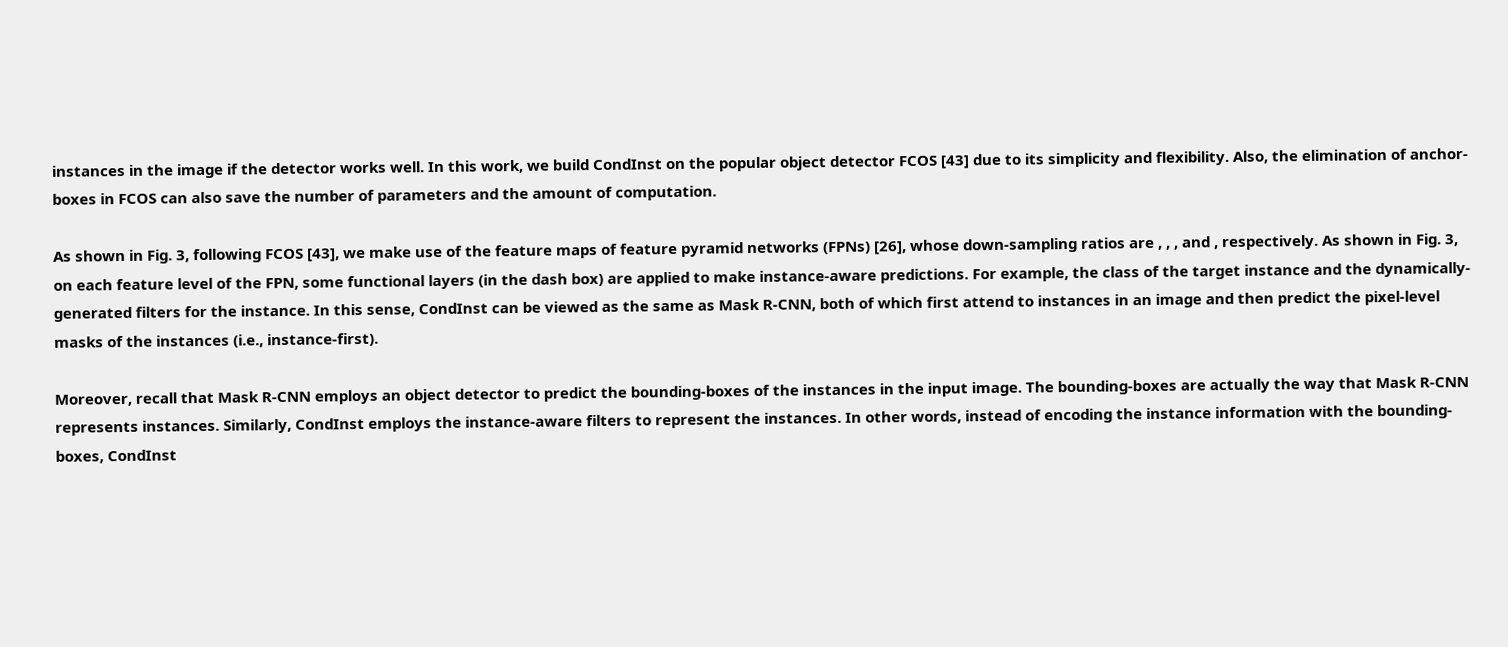instances in the image if the detector works well. In this work, we build CondInst on the popular object detector FCOS [43] due to its simplicity and flexibility. Also, the elimination of anchor-boxes in FCOS can also save the number of parameters and the amount of computation.

As shown in Fig. 3, following FCOS [43], we make use of the feature maps of feature pyramid networks (FPNs) [26], whose down-sampling ratios are , , , and , respectively. As shown in Fig. 3, on each feature level of the FPN, some functional layers (in the dash box) are applied to make instance-aware predictions. For example, the class of the target instance and the dynamically-generated filters for the instance. In this sense, CondInst can be viewed as the same as Mask R-CNN, both of which first attend to instances in an image and then predict the pixel-level masks of the instances (i.e., instance-first).

Moreover, recall that Mask R-CNN employs an object detector to predict the bounding-boxes of the instances in the input image. The bounding-boxes are actually the way that Mask R-CNN represents instances. Similarly, CondInst employs the instance-aware filters to represent the instances. In other words, instead of encoding the instance information with the bounding-boxes, CondInst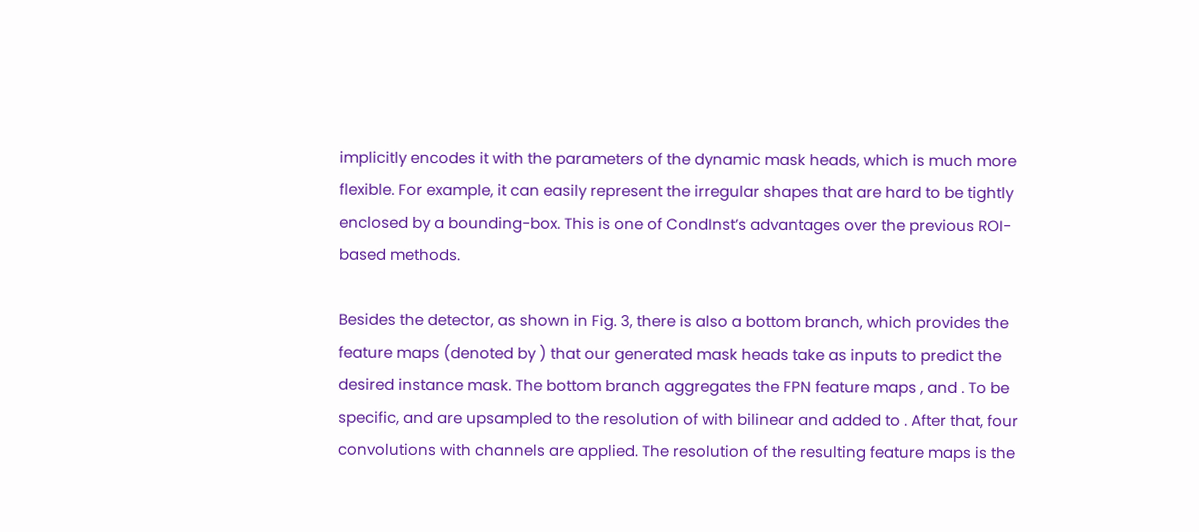implicitly encodes it with the parameters of the dynamic mask heads, which is much more flexible. For example, it can easily represent the irregular shapes that are hard to be tightly enclosed by a bounding-box. This is one of CondInst’s advantages over the previous ROI-based methods.

Besides the detector, as shown in Fig. 3, there is also a bottom branch, which provides the feature maps (denoted by ) that our generated mask heads take as inputs to predict the desired instance mask. The bottom branch aggregates the FPN feature maps , and . To be specific, and are upsampled to the resolution of with bilinear and added to . After that, four convolutions with channels are applied. The resolution of the resulting feature maps is the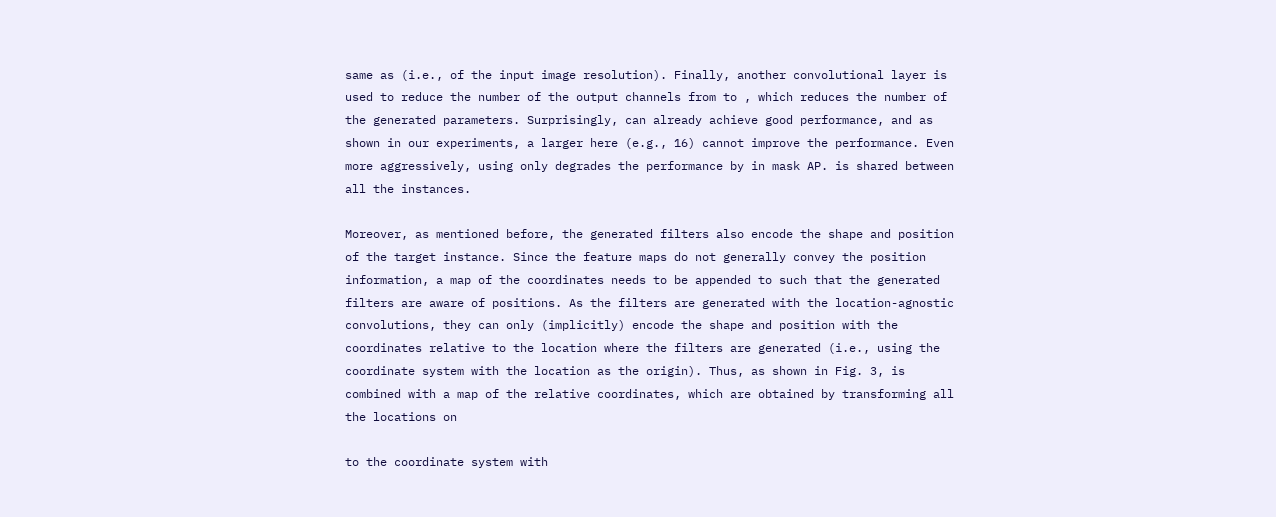same as (i.e., of the input image resolution). Finally, another convolutional layer is used to reduce the number of the output channels from to , which reduces the number of the generated parameters. Surprisingly, can already achieve good performance, and as shown in our experiments, a larger here (e.g., 16) cannot improve the performance. Even more aggressively, using only degrades the performance by in mask AP. is shared between all the instances.

Moreover, as mentioned before, the generated filters also encode the shape and position of the target instance. Since the feature maps do not generally convey the position information, a map of the coordinates needs to be appended to such that the generated filters are aware of positions. As the filters are generated with the location-agnostic convolutions, they can only (implicitly) encode the shape and position with the coordinates relative to the location where the filters are generated (i.e., using the coordinate system with the location as the origin). Thus, as shown in Fig. 3, is combined with a map of the relative coordinates, which are obtained by transforming all the locations on

to the coordinate system with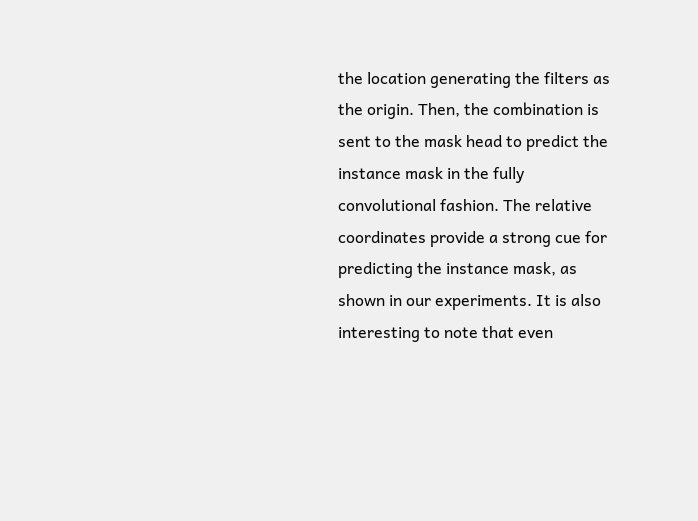the location generating the filters as the origin. Then, the combination is sent to the mask head to predict the instance mask in the fully convolutional fashion. The relative coordinates provide a strong cue for predicting the instance mask, as shown in our experiments. It is also interesting to note that even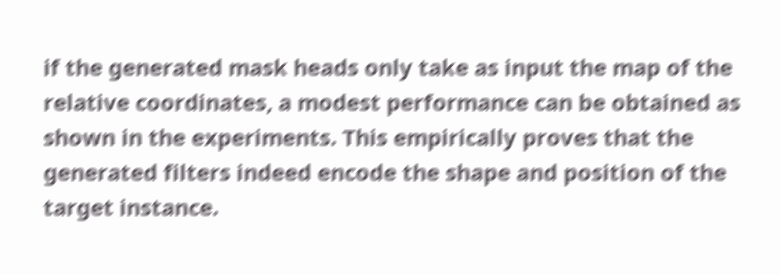if the generated mask heads only take as input the map of the relative coordinates, a modest performance can be obtained as shown in the experiments. This empirically proves that the generated filters indeed encode the shape and position of the target instance.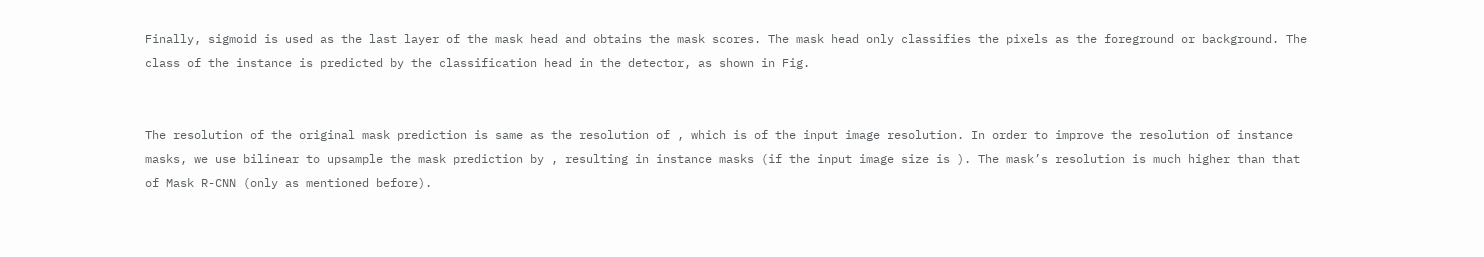Finally, sigmoid is used as the last layer of the mask head and obtains the mask scores. The mask head only classifies the pixels as the foreground or background. The class of the instance is predicted by the classification head in the detector, as shown in Fig.


The resolution of the original mask prediction is same as the resolution of , which is of the input image resolution. In order to improve the resolution of instance masks, we use bilinear to upsample the mask prediction by , resulting in instance masks (if the input image size is ). The mask’s resolution is much higher than that of Mask R-CNN (only as mentioned before).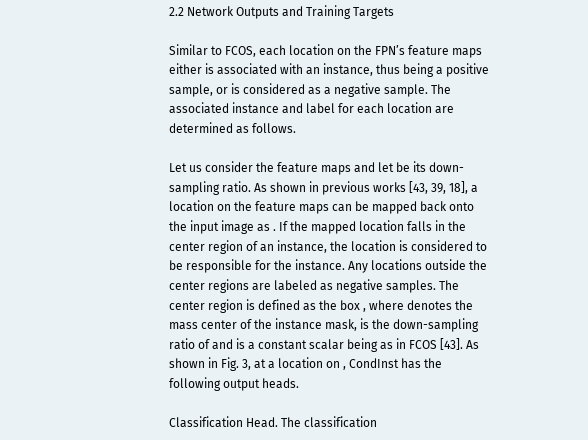2.2 Network Outputs and Training Targets

Similar to FCOS, each location on the FPN’s feature maps either is associated with an instance, thus being a positive sample, or is considered as a negative sample. The associated instance and label for each location are determined as follows.

Let us consider the feature maps and let be its down-sampling ratio. As shown in previous works [43, 39, 18], a location on the feature maps can be mapped back onto the input image as . If the mapped location falls in the center region of an instance, the location is considered to be responsible for the instance. Any locations outside the center regions are labeled as negative samples. The center region is defined as the box , where denotes the mass center of the instance mask, is the down-sampling ratio of and is a constant scalar being as in FCOS [43]. As shown in Fig. 3, at a location on , CondInst has the following output heads.

Classification Head. The classification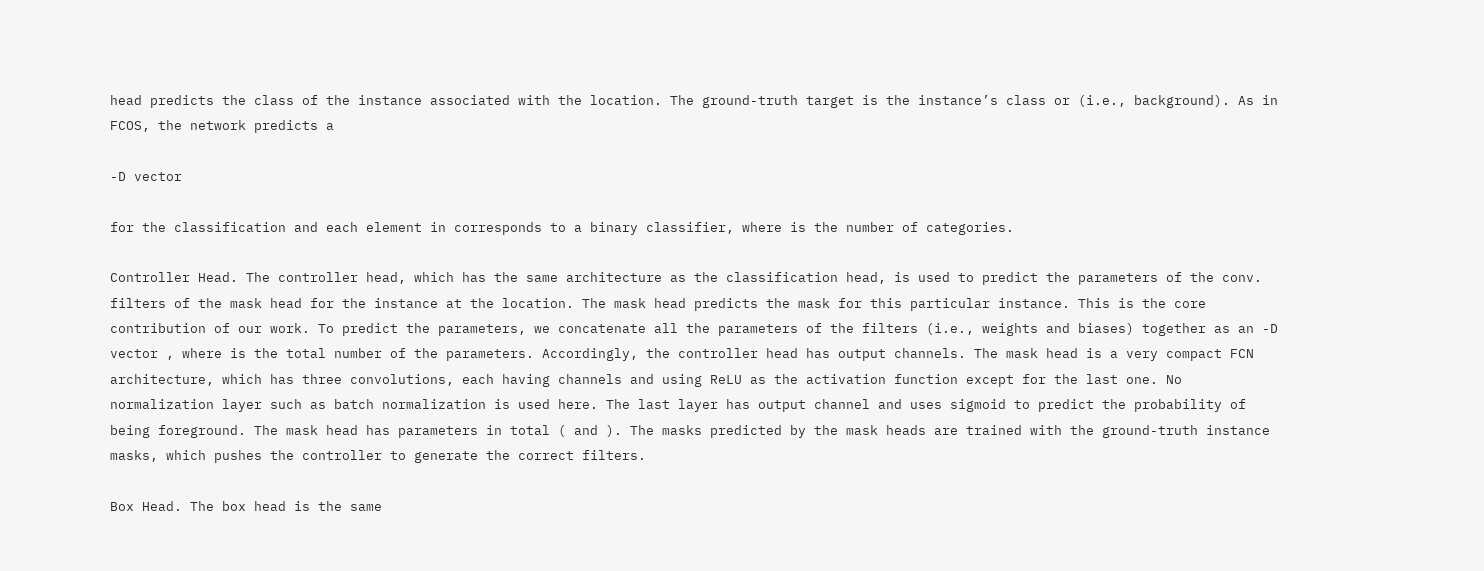head predicts the class of the instance associated with the location. The ground-truth target is the instance’s class or (i.e., background). As in FCOS, the network predicts a

-D vector

for the classification and each element in corresponds to a binary classifier, where is the number of categories.

Controller Head. The controller head, which has the same architecture as the classification head, is used to predict the parameters of the conv. filters of the mask head for the instance at the location. The mask head predicts the mask for this particular instance. This is the core contribution of our work. To predict the parameters, we concatenate all the parameters of the filters (i.e., weights and biases) together as an -D vector , where is the total number of the parameters. Accordingly, the controller head has output channels. The mask head is a very compact FCN architecture, which has three convolutions, each having channels and using ReLU as the activation function except for the last one. No normalization layer such as batch normalization is used here. The last layer has output channel and uses sigmoid to predict the probability of being foreground. The mask head has parameters in total ( and ). The masks predicted by the mask heads are trained with the ground-truth instance masks, which pushes the controller to generate the correct filters.

Box Head. The box head is the same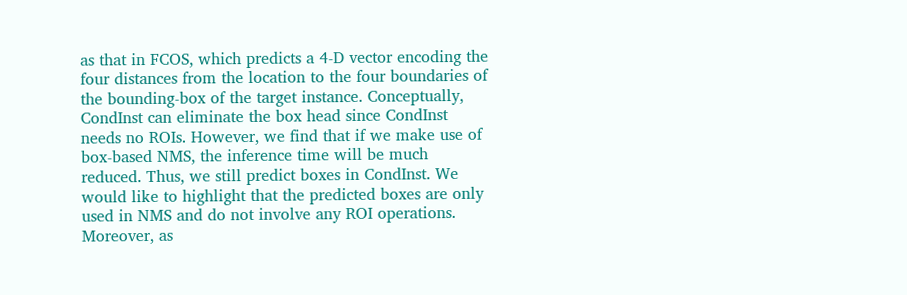as that in FCOS, which predicts a 4-D vector encoding the four distances from the location to the four boundaries of the bounding-box of the target instance. Conceptually, CondInst can eliminate the box head since CondInst needs no ROIs. However, we find that if we make use of box-based NMS, the inference time will be much reduced. Thus, we still predict boxes in CondInst. We would like to highlight that the predicted boxes are only used in NMS and do not involve any ROI operations. Moreover, as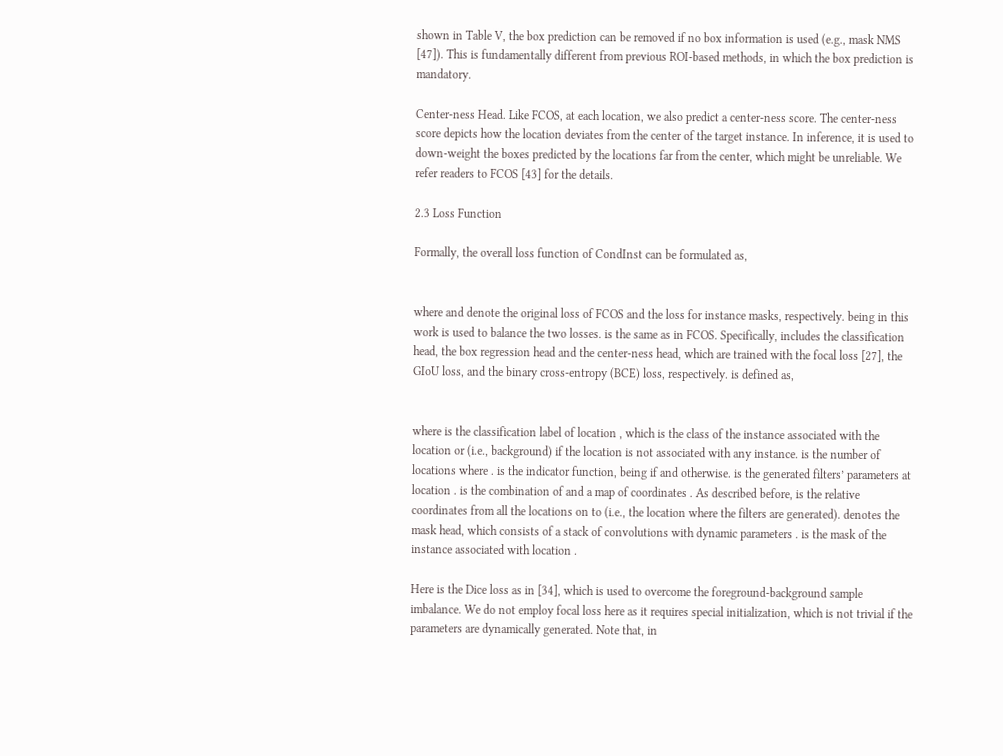shown in Table V, the box prediction can be removed if no box information is used (e.g., mask NMS [47]). This is fundamentally different from previous ROI-based methods, in which the box prediction is mandatory.

Center-ness Head. Like FCOS, at each location, we also predict a center-ness score. The center-ness score depicts how the location deviates from the center of the target instance. In inference, it is used to down-weight the boxes predicted by the locations far from the center, which might be unreliable. We refer readers to FCOS [43] for the details.

2.3 Loss Function

Formally, the overall loss function of CondInst can be formulated as,


where and denote the original loss of FCOS and the loss for instance masks, respectively. being in this work is used to balance the two losses. is the same as in FCOS. Specifically, includes the classification head, the box regression head and the center-ness head, which are trained with the focal loss [27], the GIoU loss, and the binary cross-entropy (BCE) loss, respectively. is defined as,


where is the classification label of location , which is the class of the instance associated with the location or (i.e., background) if the location is not associated with any instance. is the number of locations where . is the indicator function, being if and otherwise. is the generated filters’ parameters at location . is the combination of and a map of coordinates . As described before, is the relative coordinates from all the locations on to (i.e., the location where the filters are generated). denotes the mask head, which consists of a stack of convolutions with dynamic parameters . is the mask of the instance associated with location .

Here is the Dice loss as in [34], which is used to overcome the foreground-background sample imbalance. We do not employ focal loss here as it requires special initialization, which is not trivial if the parameters are dynamically generated. Note that, in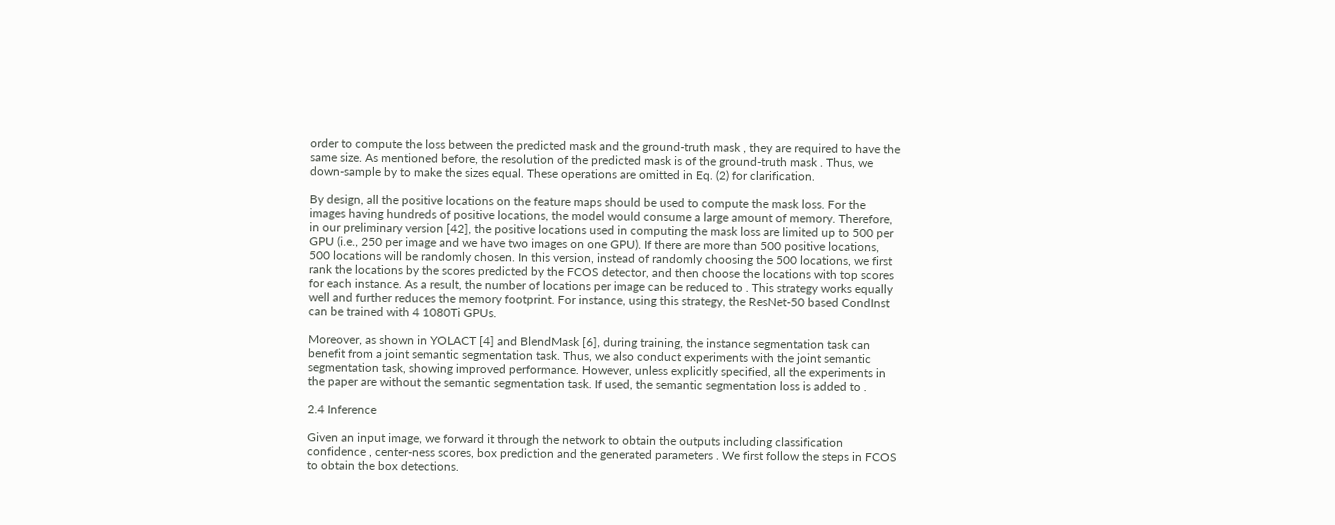order to compute the loss between the predicted mask and the ground-truth mask , they are required to have the same size. As mentioned before, the resolution of the predicted mask is of the ground-truth mask . Thus, we down-sample by to make the sizes equal. These operations are omitted in Eq. (2) for clarification.

By design, all the positive locations on the feature maps should be used to compute the mask loss. For the images having hundreds of positive locations, the model would consume a large amount of memory. Therefore, in our preliminary version [42], the positive locations used in computing the mask loss are limited up to 500 per GPU (i.e., 250 per image and we have two images on one GPU). If there are more than 500 positive locations, 500 locations will be randomly chosen. In this version, instead of randomly choosing the 500 locations, we first rank the locations by the scores predicted by the FCOS detector, and then choose the locations with top scores for each instance. As a result, the number of locations per image can be reduced to . This strategy works equally well and further reduces the memory footprint. For instance, using this strategy, the ResNet-50 based CondInst can be trained with 4 1080Ti GPUs.

Moreover, as shown in YOLACT [4] and BlendMask [6], during training, the instance segmentation task can benefit from a joint semantic segmentation task. Thus, we also conduct experiments with the joint semantic segmentation task, showing improved performance. However, unless explicitly specified, all the experiments in the paper are without the semantic segmentation task. If used, the semantic segmentation loss is added to .

2.4 Inference

Given an input image, we forward it through the network to obtain the outputs including classification confidence , center-ness scores, box prediction and the generated parameters . We first follow the steps in FCOS to obtain the box detections.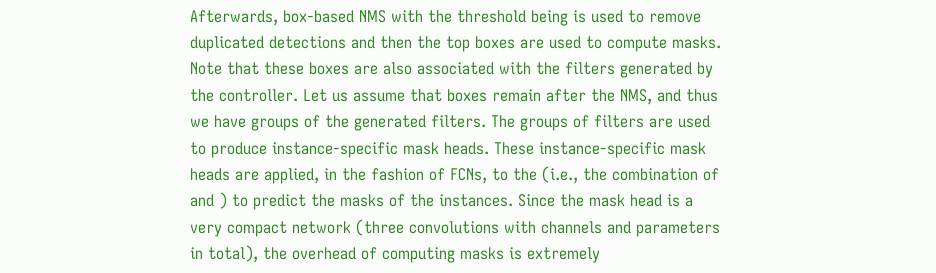Afterwards, box-based NMS with the threshold being is used to remove duplicated detections and then the top boxes are used to compute masks. Note that these boxes are also associated with the filters generated by the controller. Let us assume that boxes remain after the NMS, and thus we have groups of the generated filters. The groups of filters are used to produce instance-specific mask heads. These instance-specific mask heads are applied, in the fashion of FCNs, to the (i.e., the combination of and ) to predict the masks of the instances. Since the mask head is a very compact network (three convolutions with channels and parameters in total), the overhead of computing masks is extremely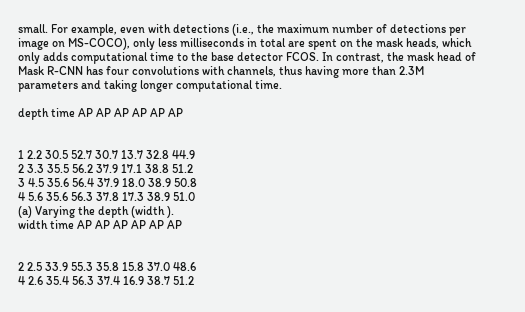small. For example, even with detections (i.e., the maximum number of detections per image on MS-COCO), only less milliseconds in total are spent on the mask heads, which only adds computational time to the base detector FCOS. In contrast, the mask head of Mask R-CNN has four convolutions with channels, thus having more than 2.3M parameters and taking longer computational time.

depth time AP AP AP AP AP AP


1 2.2 30.5 52.7 30.7 13.7 32.8 44.9
2 3.3 35.5 56.2 37.9 17.1 38.8 51.2
3 4.5 35.6 56.4 37.9 18.0 38.9 50.8
4 5.6 35.6 56.3 37.8 17.3 38.9 51.0
(a) Varying the depth (width ).
width time AP AP AP AP AP AP


2 2.5 33.9 55.3 35.8 15.8 37.0 48.6
4 2.6 35.4 56.3 37.4 16.9 38.7 51.2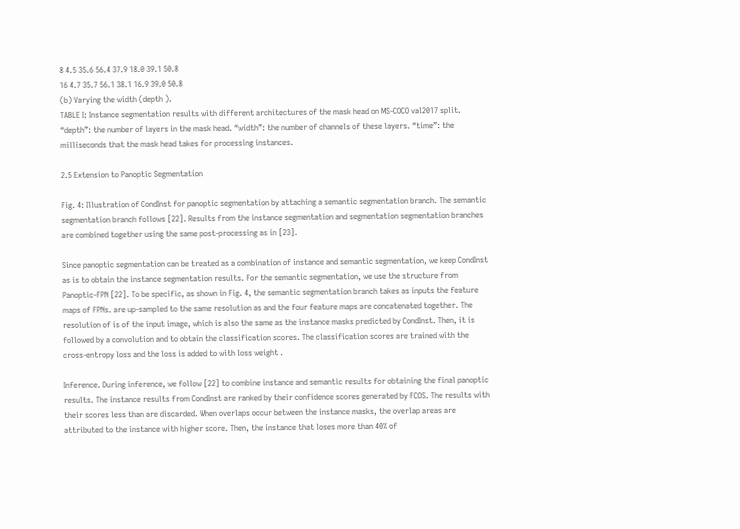8 4.5 35.6 56.4 37.9 18.0 39.1 50.8
16 4.7 35.7 56.1 38.1 16.9 39.0 50.8
(b) Varying the width (depth ).
TABLE I: Instance segmentation results with different architectures of the mask head on MS-COCO val2017 split. “depth”: the number of layers in the mask head. “width”: the number of channels of these layers. “time”: the milliseconds that the mask head takes for processing instances.

2.5 Extension to Panoptic Segmentation

Fig. 4: Illustration of CondInst for panoptic segmentation by attaching a semantic segmentation branch. The semantic segmentation branch follows [22]. Results from the instance segmentation and segmentation segmentation branches are combined together using the same post-processing as in [23].

Since panoptic segmentation can be treated as a combination of instance and semantic segmentation, we keep CondInst as is to obtain the instance segmentation results. For the semantic segmentation, we use the structure from Panoptic-FPN [22]. To be specific, as shown in Fig. 4, the semantic segmentation branch takes as inputs the feature maps of FPNs. are up-sampled to the same resolution as and the four feature maps are concatenated together. The resolution of is of the input image, which is also the same as the instance masks predicted by CondInst. Then, it is followed by a convolution and to obtain the classification scores. The classification scores are trained with the cross-entropy loss and the loss is added to with loss weight .

Inference. During inference, we follow [22] to combine instance and semantic results for obtaining the final panoptic results. The instance results from CondInst are ranked by their confidence scores generated by FCOS. The results with their scores less than are discarded. When overlaps occur between the instance masks, the overlap areas are attributed to the instance with higher score. Then, the instance that loses more than 40% of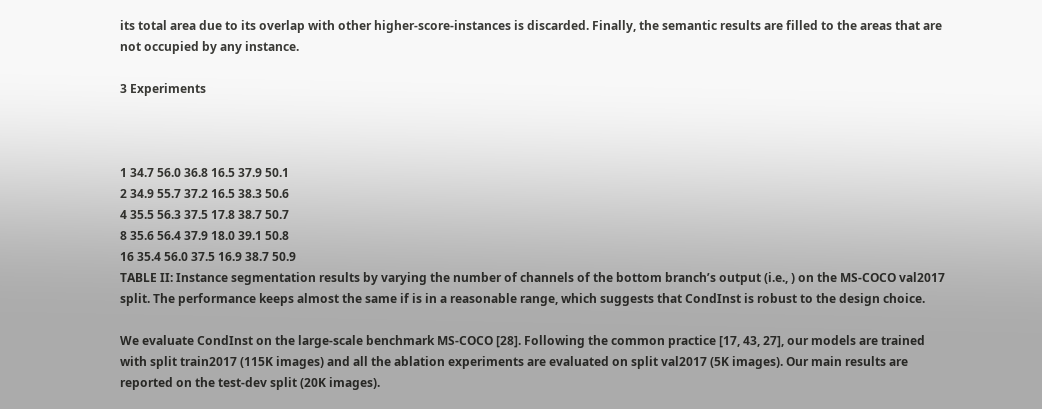its total area due to its overlap with other higher-score-instances is discarded. Finally, the semantic results are filled to the areas that are not occupied by any instance.

3 Experiments



1 34.7 56.0 36.8 16.5 37.9 50.1
2 34.9 55.7 37.2 16.5 38.3 50.6
4 35.5 56.3 37.5 17.8 38.7 50.7
8 35.6 56.4 37.9 18.0 39.1 50.8
16 35.4 56.0 37.5 16.9 38.7 50.9
TABLE II: Instance segmentation results by varying the number of channels of the bottom branch’s output (i.e., ) on the MS-COCO val2017 split. The performance keeps almost the same if is in a reasonable range, which suggests that CondInst is robust to the design choice.

We evaluate CondInst on the large-scale benchmark MS-COCO [28]. Following the common practice [17, 43, 27], our models are trained with split train2017 (115K images) and all the ablation experiments are evaluated on split val2017 (5K images). Our main results are reported on the test-dev split (20K images).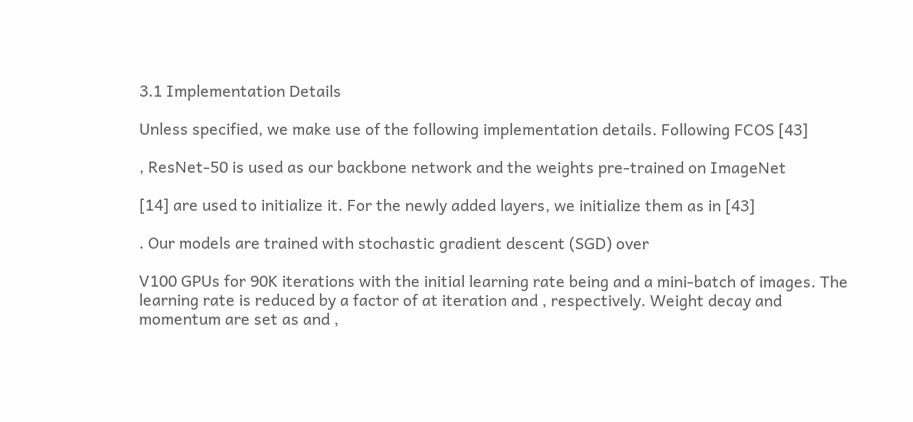3.1 Implementation Details

Unless specified, we make use of the following implementation details. Following FCOS [43]

, ResNet-50 is used as our backbone network and the weights pre-trained on ImageNet

[14] are used to initialize it. For the newly added layers, we initialize them as in [43]

. Our models are trained with stochastic gradient descent (SGD) over

V100 GPUs for 90K iterations with the initial learning rate being and a mini-batch of images. The learning rate is reduced by a factor of at iteration and , respectively. Weight decay and momentum are set as and ,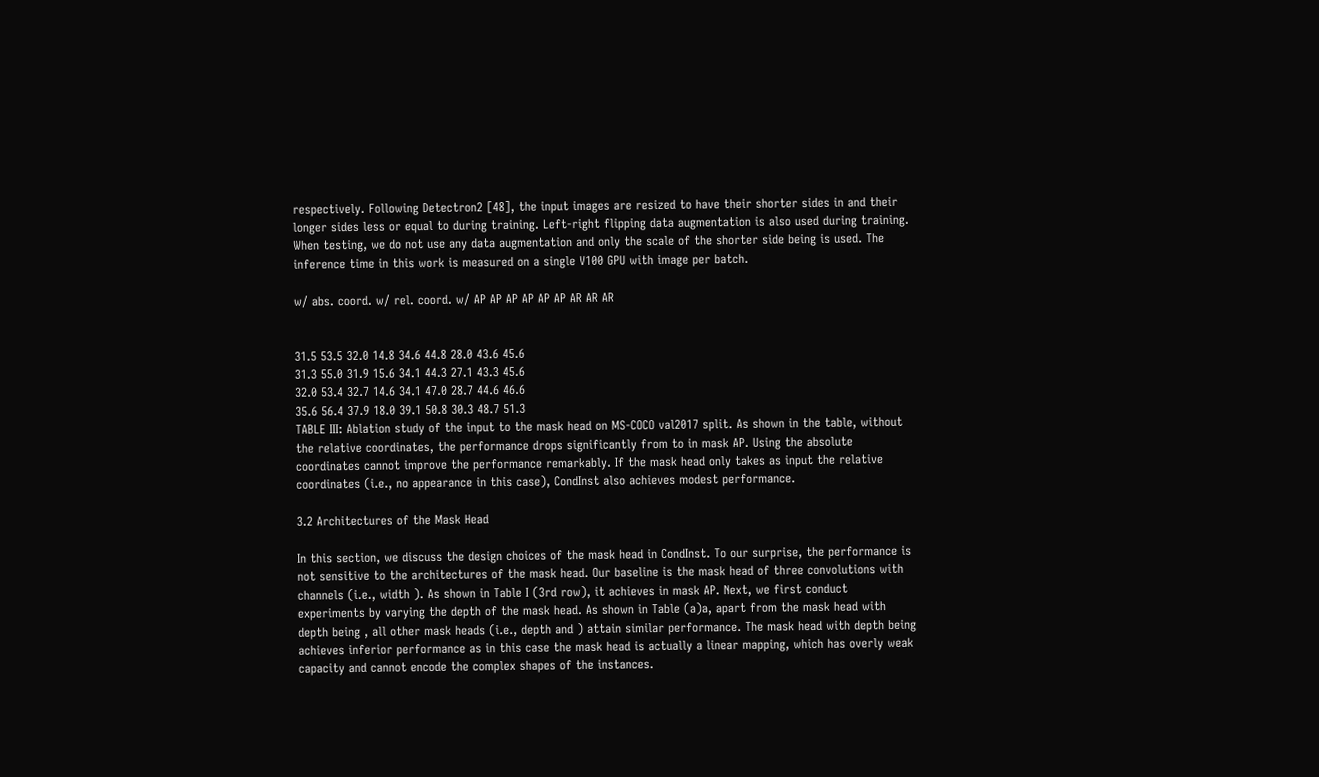respectively. Following Detectron2 [48], the input images are resized to have their shorter sides in and their longer sides less or equal to during training. Left-right flipping data augmentation is also used during training. When testing, we do not use any data augmentation and only the scale of the shorter side being is used. The inference time in this work is measured on a single V100 GPU with image per batch.

w/ abs. coord. w/ rel. coord. w/ AP AP AP AP AP AP AR AR AR


31.5 53.5 32.0 14.8 34.6 44.8 28.0 43.6 45.6
31.3 55.0 31.9 15.6 34.1 44.3 27.1 43.3 45.6
32.0 53.4 32.7 14.6 34.1 47.0 28.7 44.6 46.6
35.6 56.4 37.9 18.0 39.1 50.8 30.3 48.7 51.3
TABLE III: Ablation study of the input to the mask head on MS-COCO val2017 split. As shown in the table, without the relative coordinates, the performance drops significantly from to in mask AP. Using the absolute coordinates cannot improve the performance remarkably. If the mask head only takes as input the relative coordinates (i.e., no appearance in this case), CondInst also achieves modest performance.

3.2 Architectures of the Mask Head

In this section, we discuss the design choices of the mask head in CondInst. To our surprise, the performance is not sensitive to the architectures of the mask head. Our baseline is the mask head of three convolutions with channels (i.e., width ). As shown in Table I (3rd row), it achieves in mask AP. Next, we first conduct experiments by varying the depth of the mask head. As shown in Table (a)a, apart from the mask head with depth being , all other mask heads (i.e., depth and ) attain similar performance. The mask head with depth being achieves inferior performance as in this case the mask head is actually a linear mapping, which has overly weak capacity and cannot encode the complex shapes of the instances.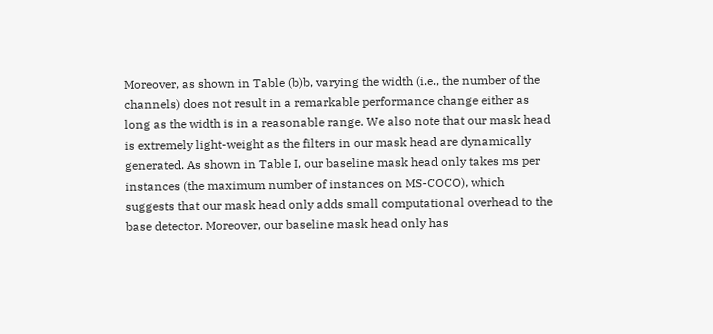Moreover, as shown in Table (b)b, varying the width (i.e., the number of the channels) does not result in a remarkable performance change either as long as the width is in a reasonable range. We also note that our mask head is extremely light-weight as the filters in our mask head are dynamically generated. As shown in Table I, our baseline mask head only takes ms per instances (the maximum number of instances on MS-COCO), which suggests that our mask head only adds small computational overhead to the base detector. Moreover, our baseline mask head only has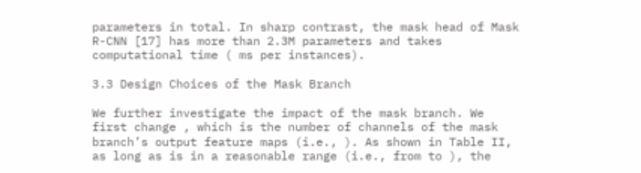parameters in total. In sharp contrast, the mask head of Mask R-CNN [17] has more than 2.3M parameters and takes computational time ( ms per instances).

3.3 Design Choices of the Mask Branch

We further investigate the impact of the mask branch. We first change , which is the number of channels of the mask branch’s output feature maps (i.e., ). As shown in Table II, as long as is in a reasonable range (i.e., from to ), the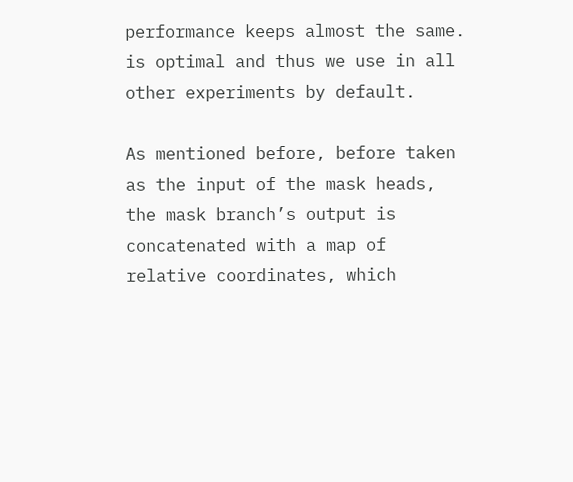performance keeps almost the same. is optimal and thus we use in all other experiments by default.

As mentioned before, before taken as the input of the mask heads, the mask branch’s output is concatenated with a map of relative coordinates, which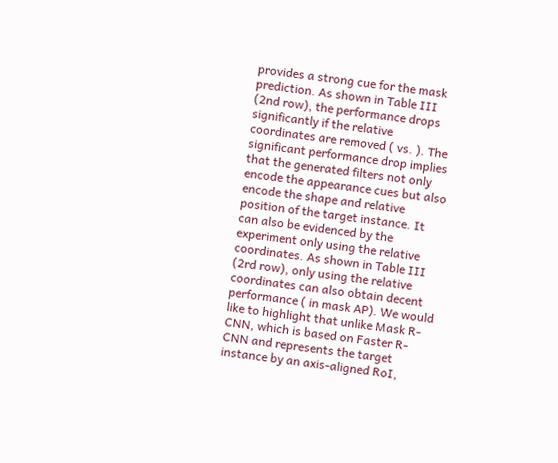provides a strong cue for the mask prediction. As shown in Table III (2nd row), the performance drops significantly if the relative coordinates are removed ( vs. ). The significant performance drop implies that the generated filters not only encode the appearance cues but also encode the shape and relative position of the target instance. It can also be evidenced by the experiment only using the relative coordinates. As shown in Table III (2rd row), only using the relative coordinates can also obtain decent performance ( in mask AP). We would like to highlight that unlike Mask R-CNN, which is based on Faster R-CNN and represents the target instance by an axis-aligned RoI,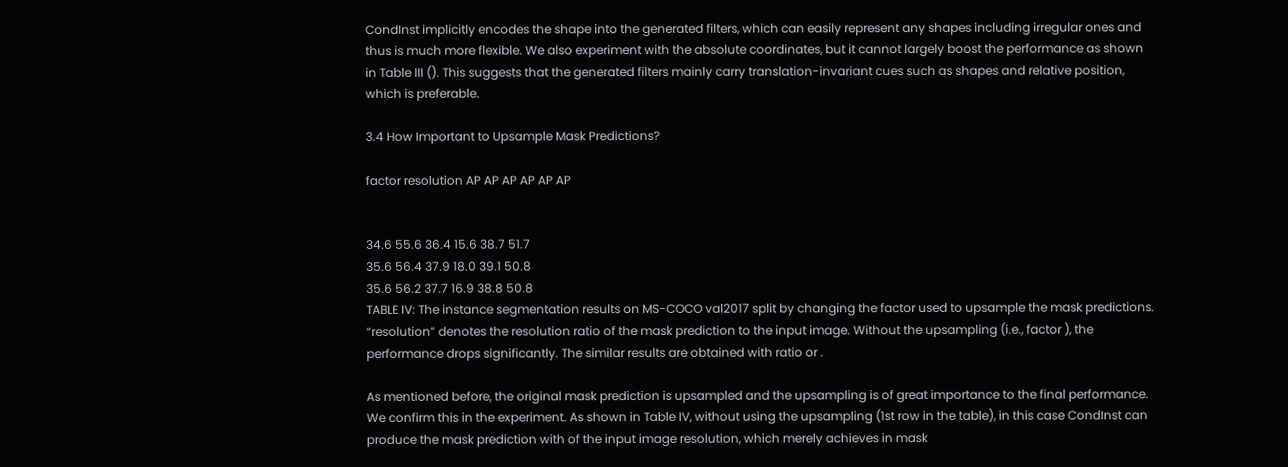CondInst implicitly encodes the shape into the generated filters, which can easily represent any shapes including irregular ones and thus is much more flexible. We also experiment with the absolute coordinates, but it cannot largely boost the performance as shown in Table III (). This suggests that the generated filters mainly carry translation-invariant cues such as shapes and relative position, which is preferable.

3.4 How Important to Upsample Mask Predictions?

factor resolution AP AP AP AP AP AP


34.6 55.6 36.4 15.6 38.7 51.7
35.6 56.4 37.9 18.0 39.1 50.8
35.6 56.2 37.7 16.9 38.8 50.8
TABLE IV: The instance segmentation results on MS-COCO val2017 split by changing the factor used to upsample the mask predictions. “resolution” denotes the resolution ratio of the mask prediction to the input image. Without the upsampling (i.e., factor ), the performance drops significantly. The similar results are obtained with ratio or .

As mentioned before, the original mask prediction is upsampled and the upsampling is of great importance to the final performance. We confirm this in the experiment. As shown in Table IV, without using the upsampling (1st row in the table), in this case CondInst can produce the mask prediction with of the input image resolution, which merely achieves in mask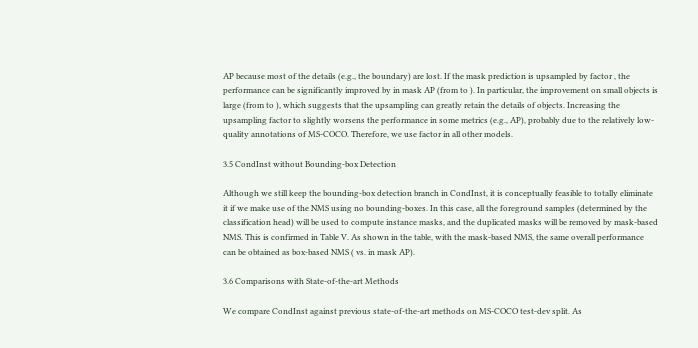AP because most of the details (e.g., the boundary) are lost. If the mask prediction is upsampled by factor , the performance can be significantly improved by in mask AP (from to ). In particular, the improvement on small objects is large (from to ), which suggests that the upsampling can greatly retain the details of objects. Increasing the upsampling factor to slightly worsens the performance in some metrics (e.g., AP), probably due to the relatively low-quality annotations of MS-COCO. Therefore, we use factor in all other models.

3.5 CondInst without Bounding-box Detection

Although we still keep the bounding-box detection branch in CondInst, it is conceptually feasible to totally eliminate it if we make use of the NMS using no bounding-boxes. In this case, all the foreground samples (determined by the classification head) will be used to compute instance masks, and the duplicated masks will be removed by mask-based NMS. This is confirmed in Table V. As shown in the table, with the mask-based NMS, the same overall performance can be obtained as box-based NMS ( vs. in mask AP).

3.6 Comparisons with State-of-the-art Methods

We compare CondInst against previous state-of-the-art methods on MS-COCO test-dev split. As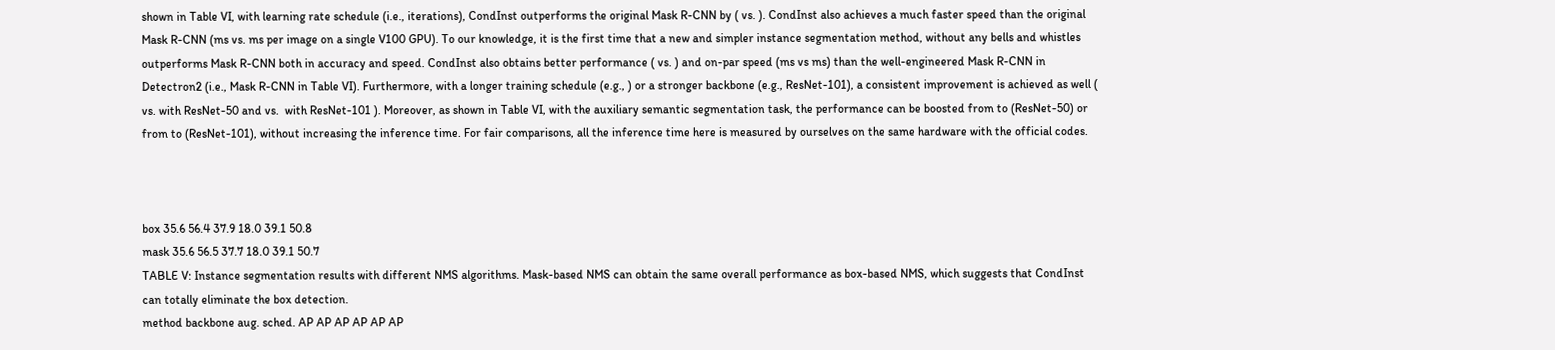shown in Table VI, with learning rate schedule (i.e., iterations), CondInst outperforms the original Mask R-CNN by ( vs. ). CondInst also achieves a much faster speed than the original Mask R-CNN (ms vs. ms per image on a single V100 GPU). To our knowledge, it is the first time that a new and simpler instance segmentation method, without any bells and whistles outperforms Mask R-CNN both in accuracy and speed. CondInst also obtains better performance ( vs. ) and on-par speed (ms vs ms) than the well-engineered Mask R-CNN in Detectron2 (i.e., Mask R-CNN in Table VI). Furthermore, with a longer training schedule (e.g., ) or a stronger backbone (e.g., ResNet-101), a consistent improvement is achieved as well ( vs. with ResNet-50 and vs.  with ResNet-101 ). Moreover, as shown in Table VI, with the auxiliary semantic segmentation task, the performance can be boosted from to (ResNet-50) or from to (ResNet-101), without increasing the inference time. For fair comparisons, all the inference time here is measured by ourselves on the same hardware with the official codes.



box 35.6 56.4 37.9 18.0 39.1 50.8
mask 35.6 56.5 37.7 18.0 39.1 50.7
TABLE V: Instance segmentation results with different NMS algorithms. Mask-based NMS can obtain the same overall performance as box-based NMS, which suggests that CondInst can totally eliminate the box detection.
method backbone aug. sched. AP AP AP AP AP AP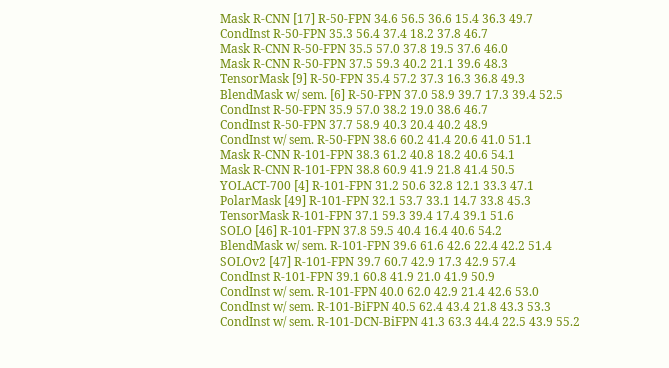Mask R-CNN [17] R-50-FPN 34.6 56.5 36.6 15.4 36.3 49.7
CondInst R-50-FPN 35.3 56.4 37.4 18.2 37.8 46.7
Mask R-CNN R-50-FPN 35.5 57.0 37.8 19.5 37.6 46.0
Mask R-CNN R-50-FPN 37.5 59.3 40.2 21.1 39.6 48.3
TensorMask [9] R-50-FPN 35.4 57.2 37.3 16.3 36.8 49.3
BlendMask w/ sem. [6] R-50-FPN 37.0 58.9 39.7 17.3 39.4 52.5
CondInst R-50-FPN 35.9 57.0 38.2 19.0 38.6 46.7
CondInst R-50-FPN 37.7 58.9 40.3 20.4 40.2 48.9
CondInst w/ sem. R-50-FPN 38.6 60.2 41.4 20.6 41.0 51.1
Mask R-CNN R-101-FPN 38.3 61.2 40.8 18.2 40.6 54.1
Mask R-CNN R-101-FPN 38.8 60.9 41.9 21.8 41.4 50.5
YOLACT-700 [4] R-101-FPN 31.2 50.6 32.8 12.1 33.3 47.1
PolarMask [49] R-101-FPN 32.1 53.7 33.1 14.7 33.8 45.3
TensorMask R-101-FPN 37.1 59.3 39.4 17.4 39.1 51.6
SOLO [46] R-101-FPN 37.8 59.5 40.4 16.4 40.6 54.2
BlendMask w/ sem. R-101-FPN 39.6 61.6 42.6 22.4 42.2 51.4
SOLOv2 [47] R-101-FPN 39.7 60.7 42.9 17.3 42.9 57.4
CondInst R-101-FPN 39.1 60.8 41.9 21.0 41.9 50.9
CondInst w/ sem. R-101-FPN 40.0 62.0 42.9 21.4 42.6 53.0
CondInst w/ sem. R-101-BiFPN 40.5 62.4 43.4 21.8 43.3 53.3
CondInst w/ sem. R-101-DCN-BiFPN 41.3 63.3 44.4 22.5 43.9 55.2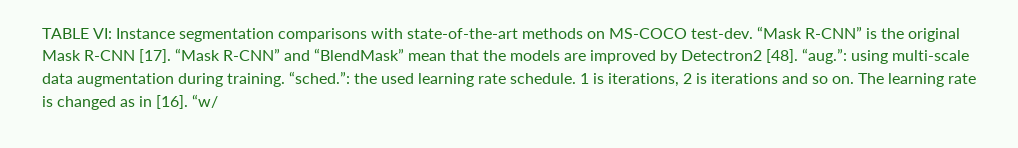TABLE VI: Instance segmentation comparisons with state-of-the-art methods on MS-COCO test-dev. “Mask R-CNN” is the original Mask R-CNN [17]. “Mask R-CNN” and “BlendMask” mean that the models are improved by Detectron2 [48]. “aug.”: using multi-scale data augmentation during training. “sched.”: the used learning rate schedule. 1 is iterations, 2 is iterations and so on. The learning rate is changed as in [16]. “w/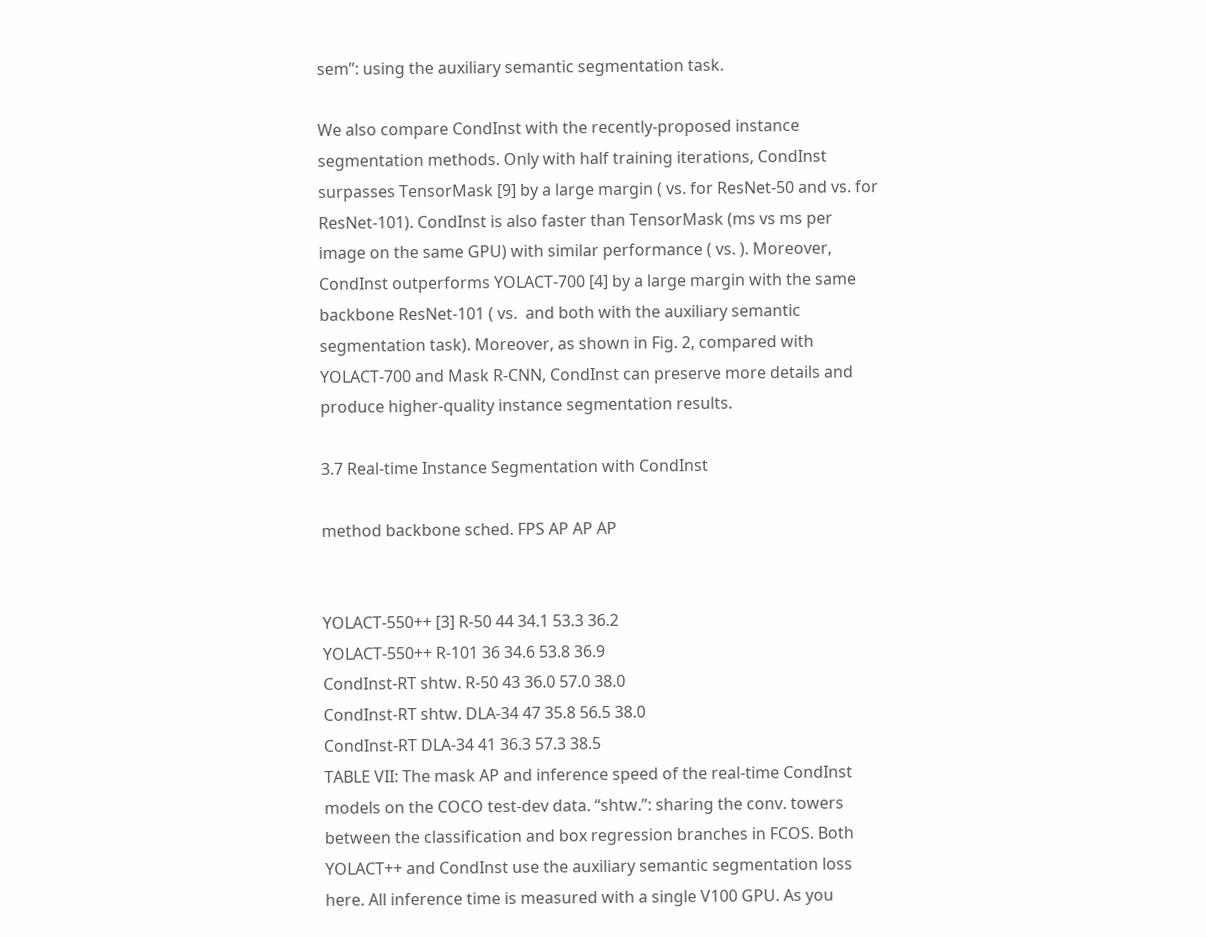sem”: using the auxiliary semantic segmentation task.

We also compare CondInst with the recently-proposed instance segmentation methods. Only with half training iterations, CondInst surpasses TensorMask [9] by a large margin ( vs. for ResNet-50 and vs. for ResNet-101). CondInst is also faster than TensorMask (ms vs ms per image on the same GPU) with similar performance ( vs. ). Moreover, CondInst outperforms YOLACT-700 [4] by a large margin with the same backbone ResNet-101 ( vs.  and both with the auxiliary semantic segmentation task). Moreover, as shown in Fig. 2, compared with YOLACT-700 and Mask R-CNN, CondInst can preserve more details and produce higher-quality instance segmentation results.

3.7 Real-time Instance Segmentation with CondInst

method backbone sched. FPS AP AP AP


YOLACT-550++ [3] R-50 44 34.1 53.3 36.2
YOLACT-550++ R-101 36 34.6 53.8 36.9
CondInst-RT shtw. R-50 43 36.0 57.0 38.0
CondInst-RT shtw. DLA-34 47 35.8 56.5 38.0
CondInst-RT DLA-34 41 36.3 57.3 38.5
TABLE VII: The mask AP and inference speed of the real-time CondInst models on the COCO test-dev data. “shtw.”: sharing the conv. towers between the classification and box regression branches in FCOS. Both YOLACT++ and CondInst use the auxiliary semantic segmentation loss here. All inference time is measured with a single V100 GPU. As you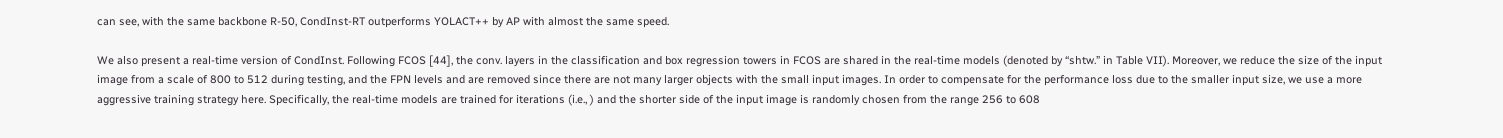can see, with the same backbone R-50, CondInst-RT outperforms YOLACT++ by AP with almost the same speed.

We also present a real-time version of CondInst. Following FCOS [44], the conv. layers in the classification and box regression towers in FCOS are shared in the real-time models (denoted by “shtw.” in Table VII). Moreover, we reduce the size of the input image from a scale of 800 to 512 during testing, and the FPN levels and are removed since there are not many larger objects with the small input images. In order to compensate for the performance loss due to the smaller input size, we use a more aggressive training strategy here. Specifically, the real-time models are trained for iterations (i.e., ) and the shorter side of the input image is randomly chosen from the range 256 to 608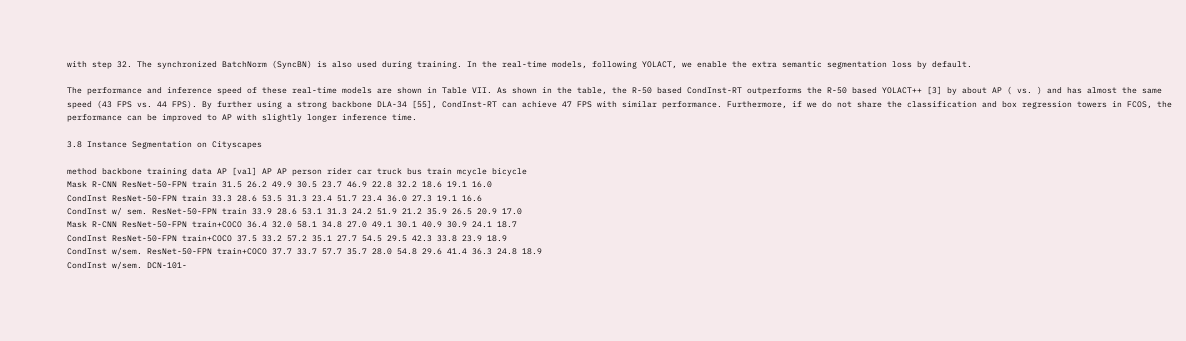with step 32. The synchronized BatchNorm (SyncBN) is also used during training. In the real-time models, following YOLACT, we enable the extra semantic segmentation loss by default.

The performance and inference speed of these real-time models are shown in Table VII. As shown in the table, the R-50 based CondInst-RT outperforms the R-50 based YOLACT++ [3] by about AP ( vs. ) and has almost the same speed (43 FPS vs. 44 FPS). By further using a strong backbone DLA-34 [55], CondInst-RT can achieve 47 FPS with similar performance. Furthermore, if we do not share the classification and box regression towers in FCOS, the performance can be improved to AP with slightly longer inference time.

3.8 Instance Segmentation on Cityscapes

method backbone training data AP [val] AP AP person rider car truck bus train mcycle bicycle
Mask R-CNN ResNet-50-FPN train 31.5 26.2 49.9 30.5 23.7 46.9 22.8 32.2 18.6 19.1 16.0
CondInst ResNet-50-FPN train 33.3 28.6 53.5 31.3 23.4 51.7 23.4 36.0 27.3 19.1 16.6
CondInst w/ sem. ResNet-50-FPN train 33.9 28.6 53.1 31.3 24.2 51.9 21.2 35.9 26.5 20.9 17.0
Mask R-CNN ResNet-50-FPN train+COCO 36.4 32.0 58.1 34.8 27.0 49.1 30.1 40.9 30.9 24.1 18.7
CondInst ResNet-50-FPN train+COCO 37.5 33.2 57.2 35.1 27.7 54.5 29.5 42.3 33.8 23.9 18.9
CondInst w/sem. ResNet-50-FPN train+COCO 37.7 33.7 57.7 35.7 28.0 54.8 29.6 41.4 36.3 24.8 18.9
CondInst w/sem. DCN-101-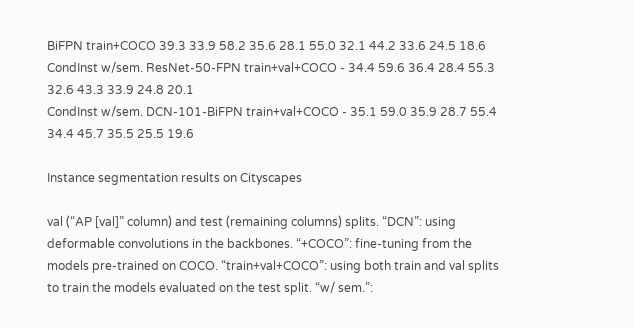BiFPN train+COCO 39.3 33.9 58.2 35.6 28.1 55.0 32.1 44.2 33.6 24.5 18.6
CondInst w/sem. ResNet-50-FPN train+val+COCO - 34.4 59.6 36.4 28.4 55.3 32.6 43.3 33.9 24.8 20.1
CondInst w/sem. DCN-101-BiFPN train+val+COCO - 35.1 59.0 35.9 28.7 55.4 34.4 45.7 35.5 25.5 19.6

Instance segmentation results on Cityscapes

val (“AP [val]” column) and test (remaining columns) splits. “DCN”: using deformable convolutions in the backbones. “+COCO”: fine-tuning from the models pre-trained on COCO. “train+val+COCO”: using both train and val splits to train the models evaluated on the test split. “w/ sem.”: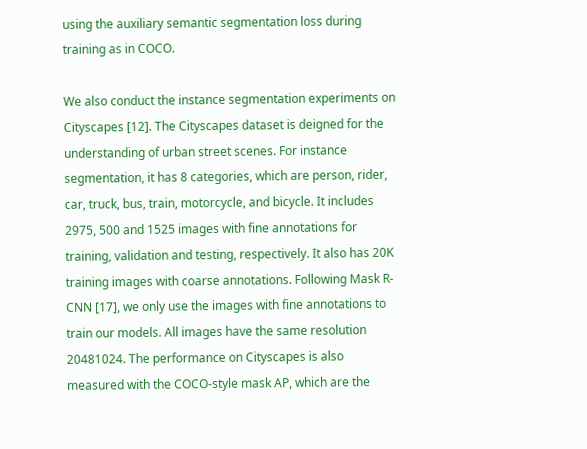using the auxiliary semantic segmentation loss during training as in COCO.

We also conduct the instance segmentation experiments on Cityscapes [12]. The Cityscapes dataset is deigned for the understanding of urban street scenes. For instance segmentation, it has 8 categories, which are person, rider, car, truck, bus, train, motorcycle, and bicycle. It includes 2975, 500 and 1525 images with fine annotations for training, validation and testing, respectively. It also has 20K training images with coarse annotations. Following Mask R-CNN [17], we only use the images with fine annotations to train our models. All images have the same resolution 20481024. The performance on Cityscapes is also measured with the COCO-style mask AP, which are the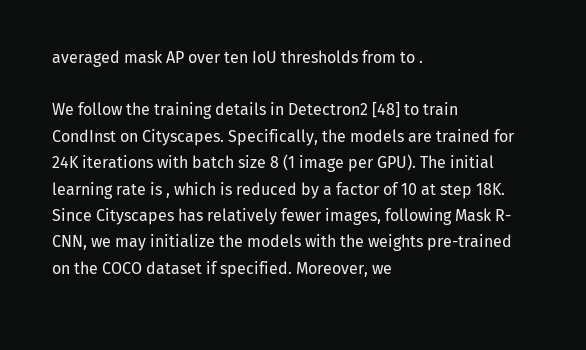averaged mask AP over ten IoU thresholds from to .

We follow the training details in Detectron2 [48] to train CondInst on Cityscapes. Specifically, the models are trained for 24K iterations with batch size 8 (1 image per GPU). The initial learning rate is , which is reduced by a factor of 10 at step 18K. Since Cityscapes has relatively fewer images, following Mask R-CNN, we may initialize the models with the weights pre-trained on the COCO dataset if specified. Moreover, we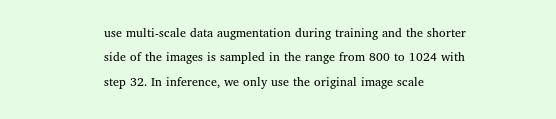use multi-scale data augmentation during training and the shorter side of the images is sampled in the range from 800 to 1024 with step 32. In inference, we only use the original image scale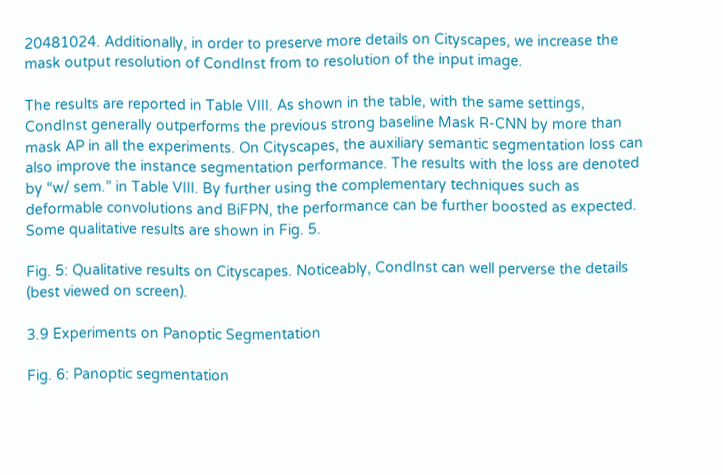20481024. Additionally, in order to preserve more details on Cityscapes, we increase the mask output resolution of CondInst from to resolution of the input image.

The results are reported in Table VIII. As shown in the table, with the same settings, CondInst generally outperforms the previous strong baseline Mask R-CNN by more than mask AP in all the experiments. On Cityscapes, the auxiliary semantic segmentation loss can also improve the instance segmentation performance. The results with the loss are denoted by “w/ sem.” in Table VIII. By further using the complementary techniques such as deformable convolutions and BiFPN, the performance can be further boosted as expected. Some qualitative results are shown in Fig. 5.

Fig. 5: Qualitative results on Cityscapes. Noticeably, CondInst can well perverse the details (best viewed on screen).

3.9 Experiments on Panoptic Segmentation

Fig. 6: Panoptic segmentation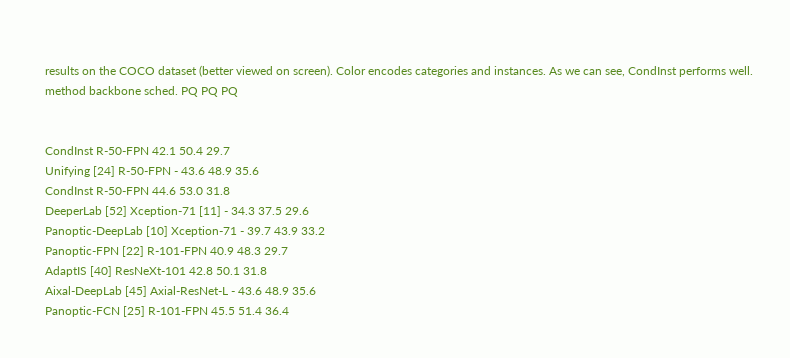results on the COCO dataset (better viewed on screen). Color encodes categories and instances. As we can see, CondInst performs well.
method backbone sched. PQ PQ PQ


CondInst R-50-FPN 42.1 50.4 29.7
Unifying [24] R-50-FPN - 43.6 48.9 35.6
CondInst R-50-FPN 44.6 53.0 31.8
DeeperLab [52] Xception-71 [11] - 34.3 37.5 29.6
Panoptic-DeepLab [10] Xception-71 - 39.7 43.9 33.2
Panoptic-FPN [22] R-101-FPN 40.9 48.3 29.7
AdaptIS [40] ResNeXt-101 42.8 50.1 31.8
Aixal-DeepLab [45] Axial-ResNet-L - 43.6 48.9 35.6
Panoptic-FCN [25] R-101-FPN 45.5 51.4 36.4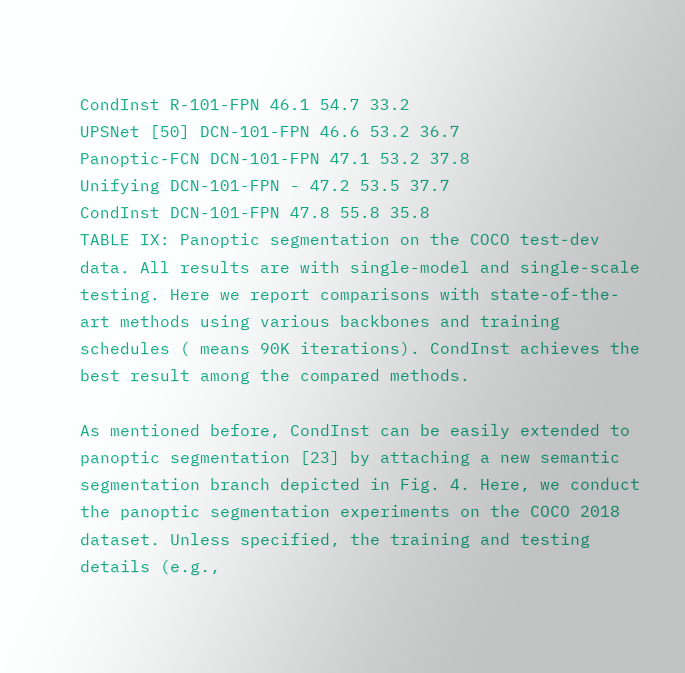CondInst R-101-FPN 46.1 54.7 33.2
UPSNet [50] DCN-101-FPN 46.6 53.2 36.7
Panoptic-FCN DCN-101-FPN 47.1 53.2 37.8
Unifying DCN-101-FPN - 47.2 53.5 37.7
CondInst DCN-101-FPN 47.8 55.8 35.8
TABLE IX: Panoptic segmentation on the COCO test-dev data. All results are with single-model and single-scale testing. Here we report comparisons with state-of-the-art methods using various backbones and training schedules ( means 90K iterations). CondInst achieves the best result among the compared methods.

As mentioned before, CondInst can be easily extended to panoptic segmentation [23] by attaching a new semantic segmentation branch depicted in Fig. 4. Here, we conduct the panoptic segmentation experiments on the COCO 2018 dataset. Unless specified, the training and testing details (e.g.,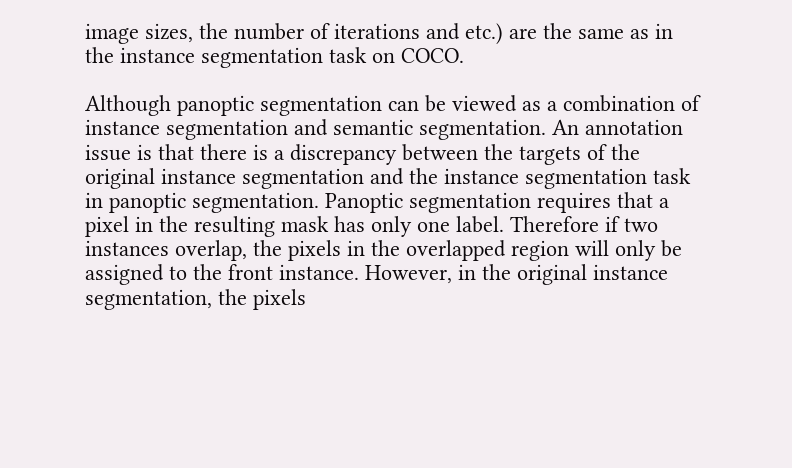image sizes, the number of iterations and etc.) are the same as in the instance segmentation task on COCO.

Although panoptic segmentation can be viewed as a combination of instance segmentation and semantic segmentation. An annotation issue is that there is a discrepancy between the targets of the original instance segmentation and the instance segmentation task in panoptic segmentation. Panoptic segmentation requires that a pixel in the resulting mask has only one label. Therefore if two instances overlap, the pixels in the overlapped region will only be assigned to the front instance. However, in the original instance segmentation, the pixels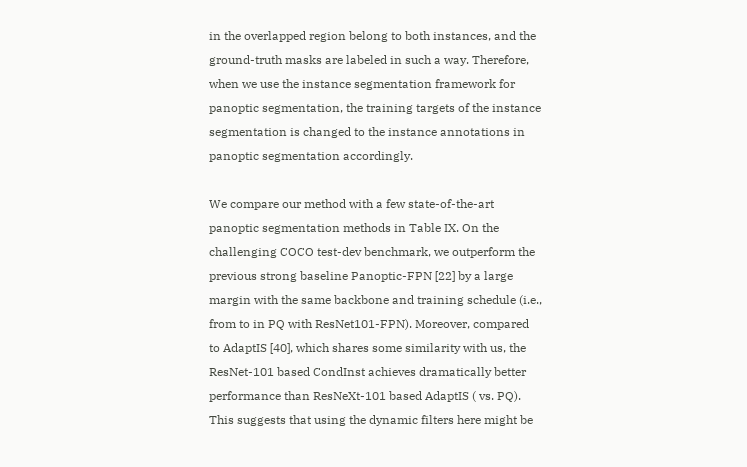in the overlapped region belong to both instances, and the ground-truth masks are labeled in such a way. Therefore, when we use the instance segmentation framework for panoptic segmentation, the training targets of the instance segmentation is changed to the instance annotations in panoptic segmentation accordingly.

We compare our method with a few state-of-the-art panoptic segmentation methods in Table IX. On the challenging COCO test-dev benchmark, we outperform the previous strong baseline Panoptic-FPN [22] by a large margin with the same backbone and training schedule (i.e., from to in PQ with ResNet101-FPN). Moreover, compared to AdaptIS [40], which shares some similarity with us, the ResNet-101 based CondInst achieves dramatically better performance than ResNeXt-101 based AdaptIS ( vs. PQ). This suggests that using the dynamic filters here might be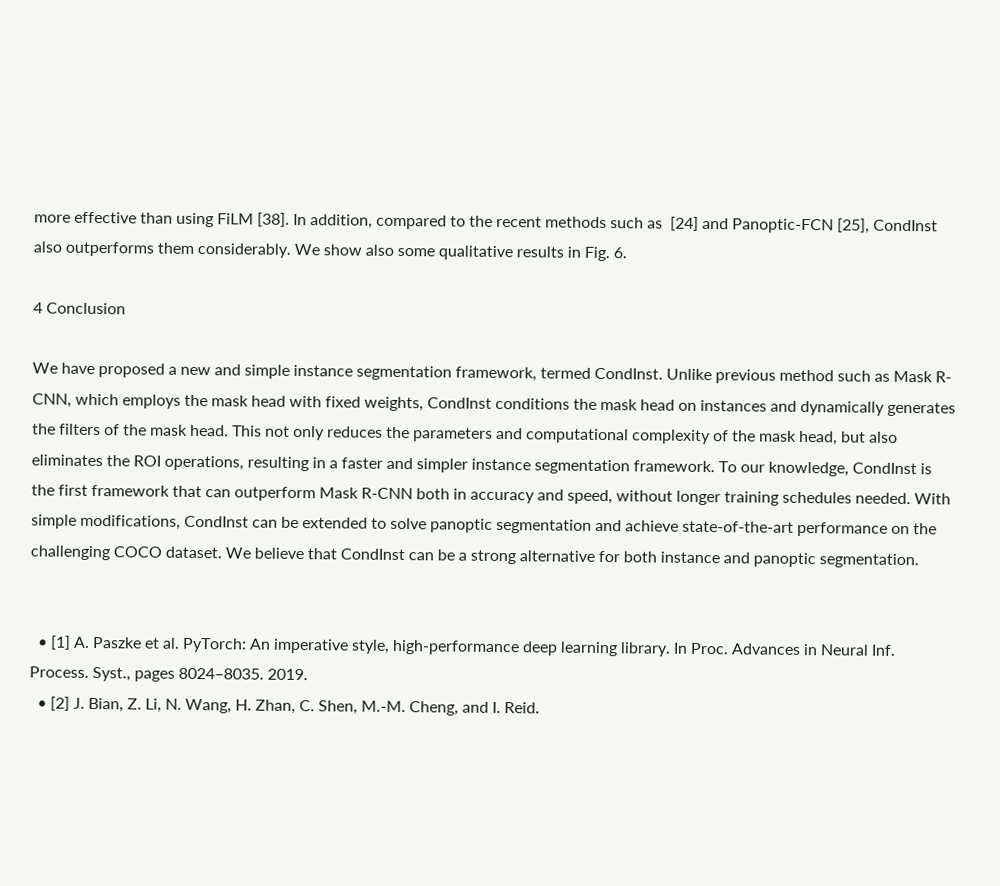more effective than using FiLM [38]. In addition, compared to the recent methods such as  [24] and Panoptic-FCN [25], CondInst also outperforms them considerably. We show also some qualitative results in Fig. 6.

4 Conclusion

We have proposed a new and simple instance segmentation framework, termed CondInst. Unlike previous method such as Mask R-CNN, which employs the mask head with fixed weights, CondInst conditions the mask head on instances and dynamically generates the filters of the mask head. This not only reduces the parameters and computational complexity of the mask head, but also eliminates the ROI operations, resulting in a faster and simpler instance segmentation framework. To our knowledge, CondInst is the first framework that can outperform Mask R-CNN both in accuracy and speed, without longer training schedules needed. With simple modifications, CondInst can be extended to solve panoptic segmentation and achieve state-of-the-art performance on the challenging COCO dataset. We believe that CondInst can be a strong alternative for both instance and panoptic segmentation.


  • [1] A. Paszke et al. PyTorch: An imperative style, high-performance deep learning library. In Proc. Advances in Neural Inf. Process. Syst., pages 8024–8035. 2019.
  • [2] J. Bian, Z. Li, N. Wang, H. Zhan, C. Shen, M.-M. Cheng, and I. Reid.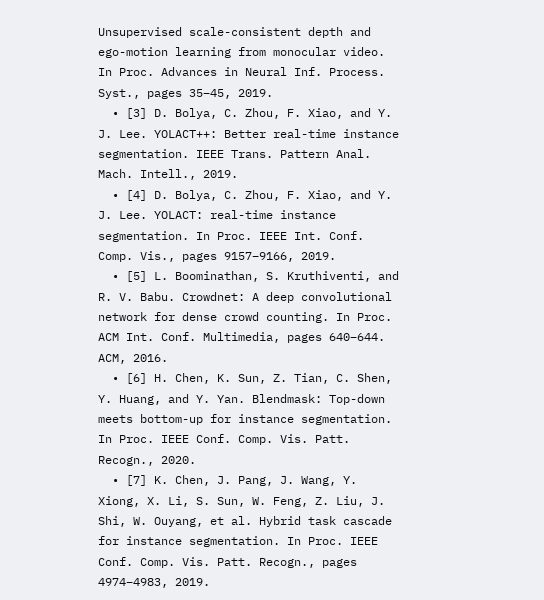Unsupervised scale-consistent depth and ego-motion learning from monocular video. In Proc. Advances in Neural Inf. Process. Syst., pages 35–45, 2019.
  • [3] D. Bolya, C. Zhou, F. Xiao, and Y. J. Lee. YOLACT++: Better real-time instance segmentation. IEEE Trans. Pattern Anal. Mach. Intell., 2019.
  • [4] D. Bolya, C. Zhou, F. Xiao, and Y. J. Lee. YOLACT: real-time instance segmentation. In Proc. IEEE Int. Conf. Comp. Vis., pages 9157–9166, 2019.
  • [5] L. Boominathan, S. Kruthiventi, and R. V. Babu. Crowdnet: A deep convolutional network for dense crowd counting. In Proc. ACM Int. Conf. Multimedia, pages 640–644. ACM, 2016.
  • [6] H. Chen, K. Sun, Z. Tian, C. Shen, Y. Huang, and Y. Yan. Blendmask: Top-down meets bottom-up for instance segmentation. In Proc. IEEE Conf. Comp. Vis. Patt. Recogn., 2020.
  • [7] K. Chen, J. Pang, J. Wang, Y. Xiong, X. Li, S. Sun, W. Feng, Z. Liu, J. Shi, W. Ouyang, et al. Hybrid task cascade for instance segmentation. In Proc. IEEE Conf. Comp. Vis. Patt. Recogn., pages 4974–4983, 2019.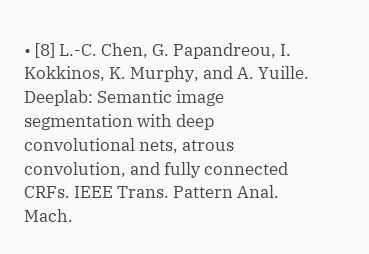• [8] L.-C. Chen, G. Papandreou, I. Kokkinos, K. Murphy, and A. Yuille. Deeplab: Semantic image segmentation with deep convolutional nets, atrous convolution, and fully connected CRFs. IEEE Trans. Pattern Anal. Mach.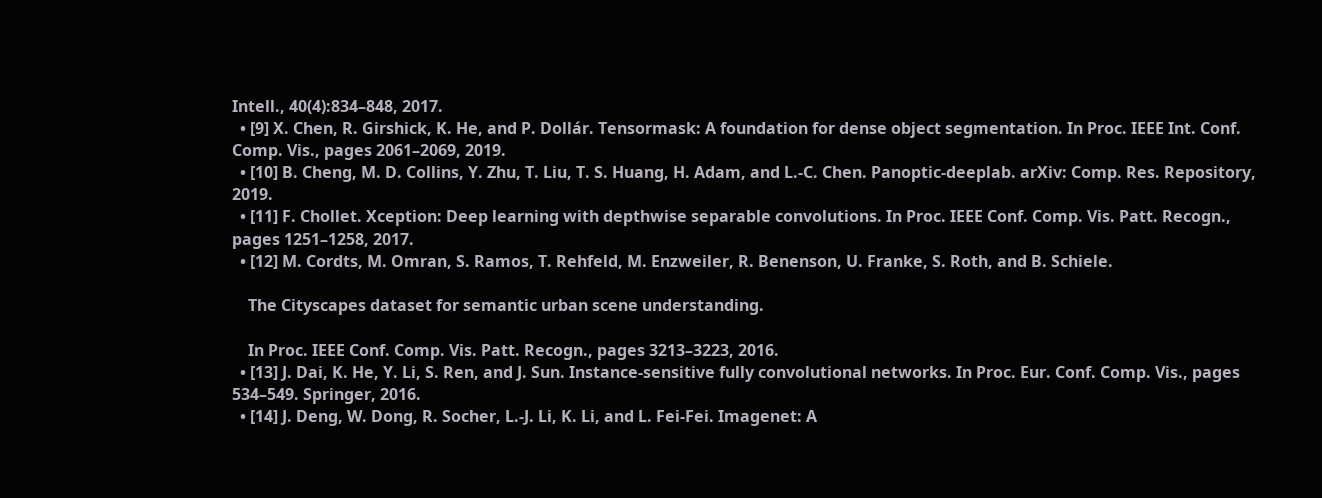Intell., 40(4):834–848, 2017.
  • [9] X. Chen, R. Girshick, K. He, and P. Dollár. Tensormask: A foundation for dense object segmentation. In Proc. IEEE Int. Conf. Comp. Vis., pages 2061–2069, 2019.
  • [10] B. Cheng, M. D. Collins, Y. Zhu, T. Liu, T. S. Huang, H. Adam, and L.-C. Chen. Panoptic-deeplab. arXiv: Comp. Res. Repository, 2019.
  • [11] F. Chollet. Xception: Deep learning with depthwise separable convolutions. In Proc. IEEE Conf. Comp. Vis. Patt. Recogn., pages 1251–1258, 2017.
  • [12] M. Cordts, M. Omran, S. Ramos, T. Rehfeld, M. Enzweiler, R. Benenson, U. Franke, S. Roth, and B. Schiele.

    The Cityscapes dataset for semantic urban scene understanding.

    In Proc. IEEE Conf. Comp. Vis. Patt. Recogn., pages 3213–3223, 2016.
  • [13] J. Dai, K. He, Y. Li, S. Ren, and J. Sun. Instance-sensitive fully convolutional networks. In Proc. Eur. Conf. Comp. Vis., pages 534–549. Springer, 2016.
  • [14] J. Deng, W. Dong, R. Socher, L.-J. Li, K. Li, and L. Fei-Fei. Imagenet: A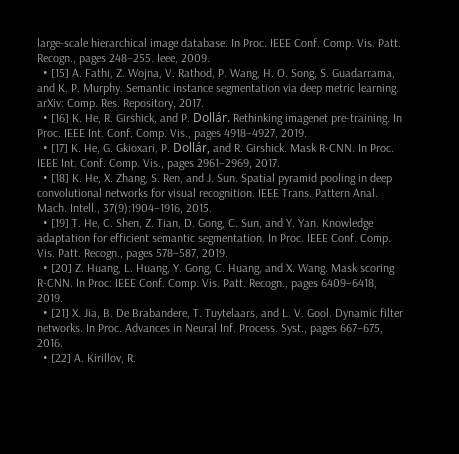large-scale hierarchical image database. In Proc. IEEE Conf. Comp. Vis. Patt. Recogn., pages 248–255. Ieee, 2009.
  • [15] A. Fathi, Z. Wojna, V. Rathod, P. Wang, H. O. Song, S. Guadarrama, and K. P. Murphy. Semantic instance segmentation via deep metric learning. arXiv: Comp. Res. Repository, 2017.
  • [16] K. He, R. Girshick, and P. Dollár. Rethinking imagenet pre-training. In Proc. IEEE Int. Conf. Comp. Vis., pages 4918–4927, 2019.
  • [17] K. He, G. Gkioxari, P. Dollár, and R. Girshick. Mask R-CNN. In Proc. IEEE Int. Conf. Comp. Vis., pages 2961–2969, 2017.
  • [18] K. He, X. Zhang, S. Ren, and J. Sun. Spatial pyramid pooling in deep convolutional networks for visual recognition. IEEE Trans. Pattern Anal. Mach. Intell., 37(9):1904–1916, 2015.
  • [19] T. He, C. Shen, Z. Tian, D. Gong, C. Sun, and Y. Yan. Knowledge adaptation for efficient semantic segmentation. In Proc. IEEE Conf. Comp. Vis. Patt. Recogn., pages 578–587, 2019.
  • [20] Z. Huang, L. Huang, Y. Gong, C. Huang, and X. Wang. Mask scoring R-CNN. In Proc. IEEE Conf. Comp. Vis. Patt. Recogn., pages 6409–6418, 2019.
  • [21] X. Jia, B. De Brabandere, T. Tuytelaars, and L. V. Gool. Dynamic filter networks. In Proc. Advances in Neural Inf. Process. Syst., pages 667–675, 2016.
  • [22] A. Kirillov, R.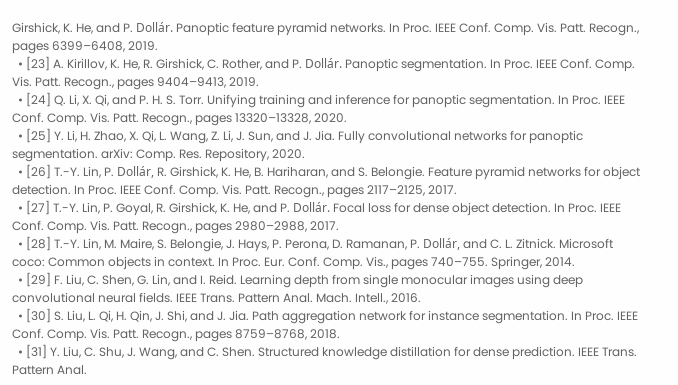Girshick, K. He, and P. Dollár. Panoptic feature pyramid networks. In Proc. IEEE Conf. Comp. Vis. Patt. Recogn., pages 6399–6408, 2019.
  • [23] A. Kirillov, K. He, R. Girshick, C. Rother, and P. Dollár. Panoptic segmentation. In Proc. IEEE Conf. Comp. Vis. Patt. Recogn., pages 9404–9413, 2019.
  • [24] Q. Li, X. Qi, and P. H. S. Torr. Unifying training and inference for panoptic segmentation. In Proc. IEEE Conf. Comp. Vis. Patt. Recogn., pages 13320–13328, 2020.
  • [25] Y. Li, H. Zhao, X. Qi, L. Wang, Z. Li, J. Sun, and J. Jia. Fully convolutional networks for panoptic segmentation. arXiv: Comp. Res. Repository, 2020.
  • [26] T.-Y. Lin, P. Dollár, R. Girshick, K. He, B. Hariharan, and S. Belongie. Feature pyramid networks for object detection. In Proc. IEEE Conf. Comp. Vis. Patt. Recogn., pages 2117–2125, 2017.
  • [27] T.-Y. Lin, P. Goyal, R. Girshick, K. He, and P. Dollár. Focal loss for dense object detection. In Proc. IEEE Conf. Comp. Vis. Patt. Recogn., pages 2980–2988, 2017.
  • [28] T.-Y. Lin, M. Maire, S. Belongie, J. Hays, P. Perona, D. Ramanan, P. Dollár, and C. L. Zitnick. Microsoft coco: Common objects in context. In Proc. Eur. Conf. Comp. Vis., pages 740–755. Springer, 2014.
  • [29] F. Liu, C. Shen, G. Lin, and I. Reid. Learning depth from single monocular images using deep convolutional neural fields. IEEE Trans. Pattern Anal. Mach. Intell., 2016.
  • [30] S. Liu, L. Qi, H. Qin, J. Shi, and J. Jia. Path aggregation network for instance segmentation. In Proc. IEEE Conf. Comp. Vis. Patt. Recogn., pages 8759–8768, 2018.
  • [31] Y. Liu, C. Shu, J. Wang, and C. Shen. Structured knowledge distillation for dense prediction. IEEE Trans. Pattern Anal.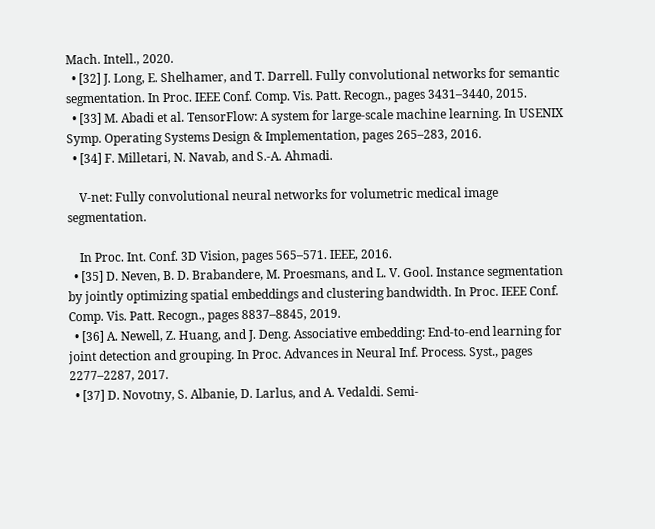Mach. Intell., 2020.
  • [32] J. Long, E. Shelhamer, and T. Darrell. Fully convolutional networks for semantic segmentation. In Proc. IEEE Conf. Comp. Vis. Patt. Recogn., pages 3431–3440, 2015.
  • [33] M. Abadi et al. TensorFlow: A system for large-scale machine learning. In USENIX Symp. Operating Systems Design & Implementation, pages 265–283, 2016.
  • [34] F. Milletari, N. Navab, and S.-A. Ahmadi.

    V-net: Fully convolutional neural networks for volumetric medical image segmentation.

    In Proc. Int. Conf. 3D Vision, pages 565–571. IEEE, 2016.
  • [35] D. Neven, B. D. Brabandere, M. Proesmans, and L. V. Gool. Instance segmentation by jointly optimizing spatial embeddings and clustering bandwidth. In Proc. IEEE Conf. Comp. Vis. Patt. Recogn., pages 8837–8845, 2019.
  • [36] A. Newell, Z. Huang, and J. Deng. Associative embedding: End-to-end learning for joint detection and grouping. In Proc. Advances in Neural Inf. Process. Syst., pages 2277–2287, 2017.
  • [37] D. Novotny, S. Albanie, D. Larlus, and A. Vedaldi. Semi-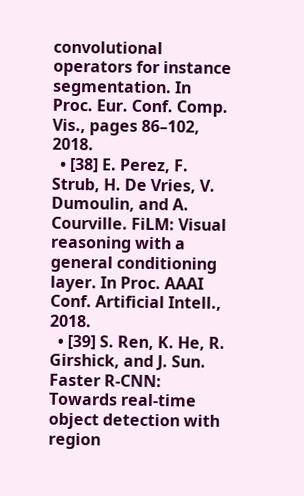convolutional operators for instance segmentation. In Proc. Eur. Conf. Comp. Vis., pages 86–102, 2018.
  • [38] E. Perez, F. Strub, H. De Vries, V. Dumoulin, and A. Courville. FiLM: Visual reasoning with a general conditioning layer. In Proc. AAAI Conf. Artificial Intell., 2018.
  • [39] S. Ren, K. He, R. Girshick, and J. Sun. Faster R-CNN: Towards real-time object detection with region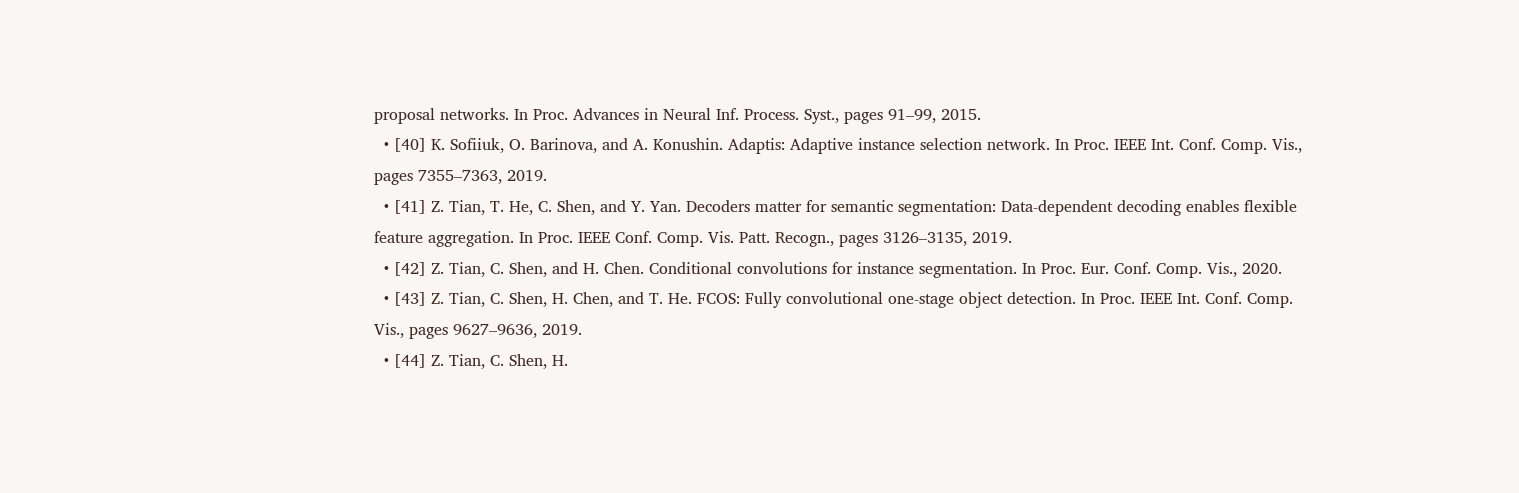proposal networks. In Proc. Advances in Neural Inf. Process. Syst., pages 91–99, 2015.
  • [40] K. Sofiiuk, O. Barinova, and A. Konushin. Adaptis: Adaptive instance selection network. In Proc. IEEE Int. Conf. Comp. Vis., pages 7355–7363, 2019.
  • [41] Z. Tian, T. He, C. Shen, and Y. Yan. Decoders matter for semantic segmentation: Data-dependent decoding enables flexible feature aggregation. In Proc. IEEE Conf. Comp. Vis. Patt. Recogn., pages 3126–3135, 2019.
  • [42] Z. Tian, C. Shen, and H. Chen. Conditional convolutions for instance segmentation. In Proc. Eur. Conf. Comp. Vis., 2020.
  • [43] Z. Tian, C. Shen, H. Chen, and T. He. FCOS: Fully convolutional one-stage object detection. In Proc. IEEE Int. Conf. Comp. Vis., pages 9627–9636, 2019.
  • [44] Z. Tian, C. Shen, H.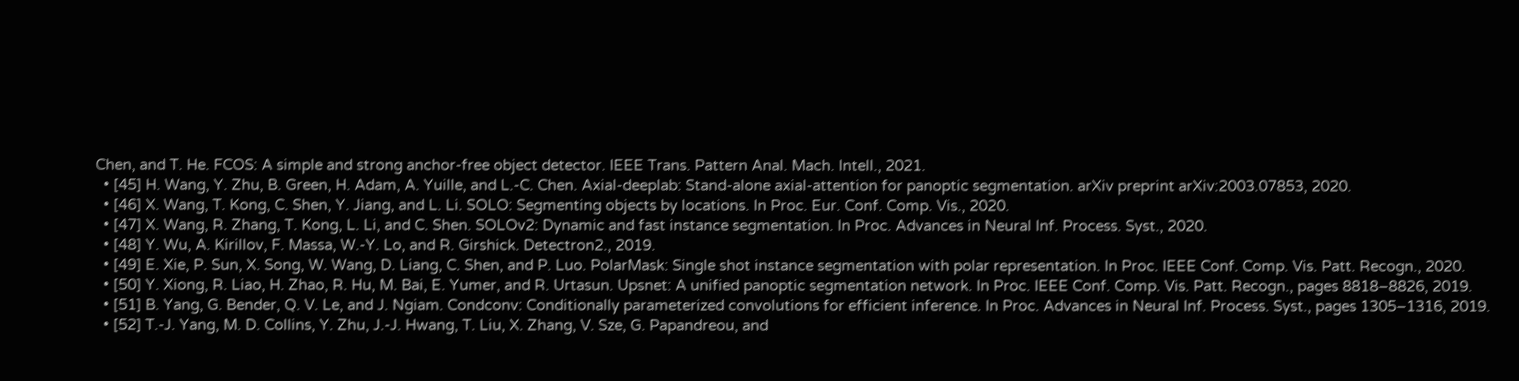Chen, and T. He. FCOS: A simple and strong anchor-free object detector. IEEE Trans. Pattern Anal. Mach. Intell., 2021.
  • [45] H. Wang, Y. Zhu, B. Green, H. Adam, A. Yuille, and L.-C. Chen. Axial-deeplab: Stand-alone axial-attention for panoptic segmentation. arXiv preprint arXiv:2003.07853, 2020.
  • [46] X. Wang, T. Kong, C. Shen, Y. Jiang, and L. Li. SOLO: Segmenting objects by locations. In Proc. Eur. Conf. Comp. Vis., 2020.
  • [47] X. Wang, R. Zhang, T. Kong, L. Li, and C. Shen. SOLOv2: Dynamic and fast instance segmentation. In Proc. Advances in Neural Inf. Process. Syst., 2020.
  • [48] Y. Wu, A. Kirillov, F. Massa, W.-Y. Lo, and R. Girshick. Detectron2., 2019.
  • [49] E. Xie, P. Sun, X. Song, W. Wang, D. Liang, C. Shen, and P. Luo. PolarMask: Single shot instance segmentation with polar representation. In Proc. IEEE Conf. Comp. Vis. Patt. Recogn., 2020.
  • [50] Y. Xiong, R. Liao, H. Zhao, R. Hu, M. Bai, E. Yumer, and R. Urtasun. Upsnet: A unified panoptic segmentation network. In Proc. IEEE Conf. Comp. Vis. Patt. Recogn., pages 8818–8826, 2019.
  • [51] B. Yang, G. Bender, Q. V. Le, and J. Ngiam. Condconv: Conditionally parameterized convolutions for efficient inference. In Proc. Advances in Neural Inf. Process. Syst., pages 1305–1316, 2019.
  • [52] T.-J. Yang, M. D. Collins, Y. Zhu, J.-J. Hwang, T. Liu, X. Zhang, V. Sze, G. Papandreou, and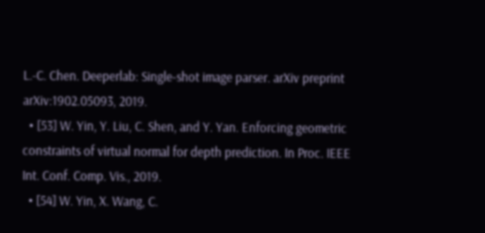L.-C. Chen. Deeperlab: Single-shot image parser. arXiv preprint arXiv:1902.05093, 2019.
  • [53] W. Yin, Y. Liu, C. Shen, and Y. Yan. Enforcing geometric constraints of virtual normal for depth prediction. In Proc. IEEE Int. Conf. Comp. Vis., 2019.
  • [54] W. Yin, X. Wang, C.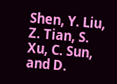Shen, Y. Liu, Z. Tian, S. Xu, C. Sun, and D.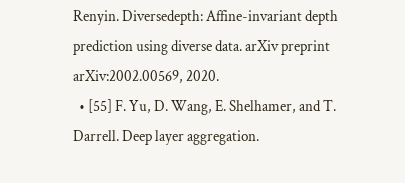Renyin. Diversedepth: Affine-invariant depth prediction using diverse data. arXiv preprint arXiv:2002.00569, 2020.
  • [55] F. Yu, D. Wang, E. Shelhamer, and T. Darrell. Deep layer aggregation.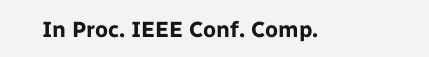In Proc. IEEE Conf. Comp.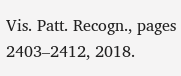Vis. Patt. Recogn., pages 2403–2412, 2018.